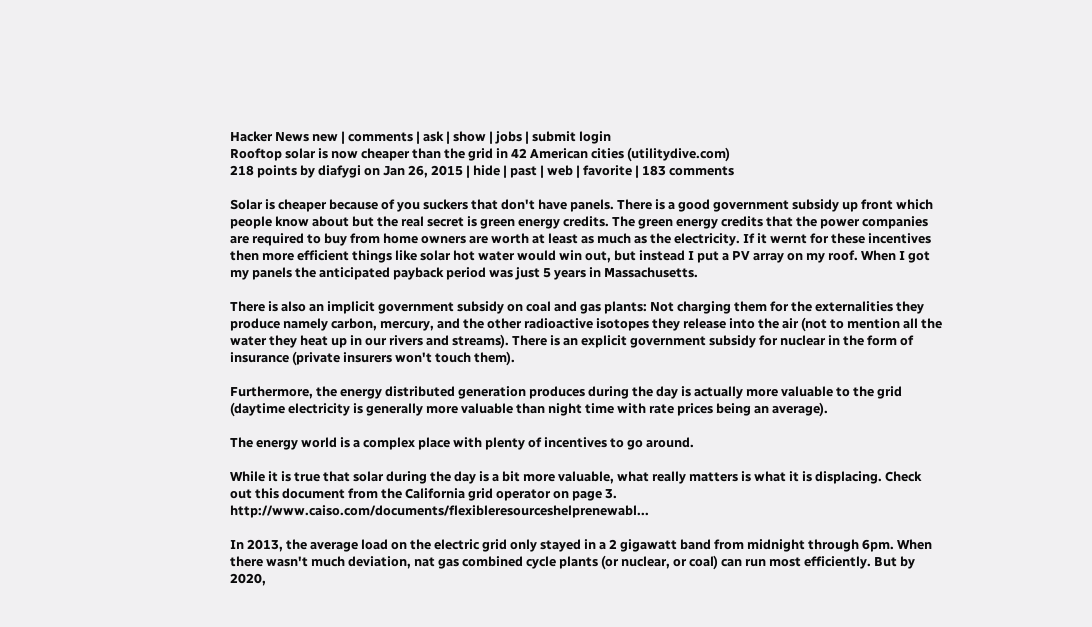Hacker News new | comments | ask | show | jobs | submit login
Rooftop solar is now cheaper than the grid in 42 American cities (utilitydive.com)
218 points by diafygi on Jan 26, 2015 | hide | past | web | favorite | 183 comments

Solar is cheaper because of you suckers that don't have panels. There is a good government subsidy up front which people know about but the real secret is green energy credits. The green energy credits that the power companies are required to buy from home owners are worth at least as much as the electricity. If it wernt for these incentives then more efficient things like solar hot water would win out, but instead I put a PV array on my roof. When I got my panels the anticipated payback period was just 5 years in Massachusetts.

There is also an implicit government subsidy on coal and gas plants: Not charging them for the externalities they produce namely carbon, mercury, and the other radioactive isotopes they release into the air (not to mention all the water they heat up in our rivers and streams). There is an explicit government subsidy for nuclear in the form of insurance (private insurers won't touch them).

Furthermore, the energy distributed generation produces during the day is actually more valuable to the grid (daytime electricity is generally more valuable than night time with rate prices being an average).

The energy world is a complex place with plenty of incentives to go around.

While it is true that solar during the day is a bit more valuable, what really matters is what it is displacing. Check out this document from the California grid operator on page 3. http://www.caiso.com/documents/flexibleresourceshelprenewabl...

In 2013, the average load on the electric grid only stayed in a 2 gigawatt band from midnight through 6pm. When there wasn't much deviation, nat gas combined cycle plants (or nuclear, or coal) can run most efficiently. But by 2020,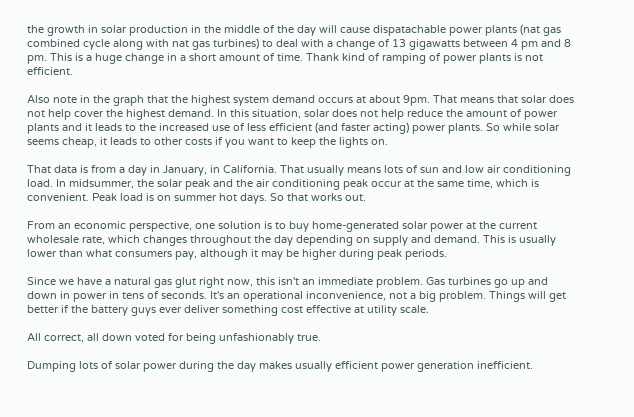the growth in solar production in the middle of the day will cause dispatachable power plants (nat gas combined cycle along with nat gas turbines) to deal with a change of 13 gigawatts between 4 pm and 8 pm. This is a huge change in a short amount of time. Thank kind of ramping of power plants is not efficient.

Also note in the graph that the highest system demand occurs at about 9pm. That means that solar does not help cover the highest demand. In this situation, solar does not help reduce the amount of power plants and it leads to the increased use of less efficient (and faster acting) power plants. So while solar seems cheap, it leads to other costs if you want to keep the lights on.

That data is from a day in January, in California. That usually means lots of sun and low air conditioning load. In midsummer, the solar peak and the air conditioning peak occur at the same time, which is convenient. Peak load is on summer hot days. So that works out.

From an economic perspective, one solution is to buy home-generated solar power at the current wholesale rate, which changes throughout the day depending on supply and demand. This is usually lower than what consumers pay, although it may be higher during peak periods.

Since we have a natural gas glut right now, this isn't an immediate problem. Gas turbines go up and down in power in tens of seconds. It's an operational inconvenience, not a big problem. Things will get better if the battery guys ever deliver something cost effective at utility scale.

All correct, all down voted for being unfashionably true.

Dumping lots of solar power during the day makes usually efficient power generation inefficient.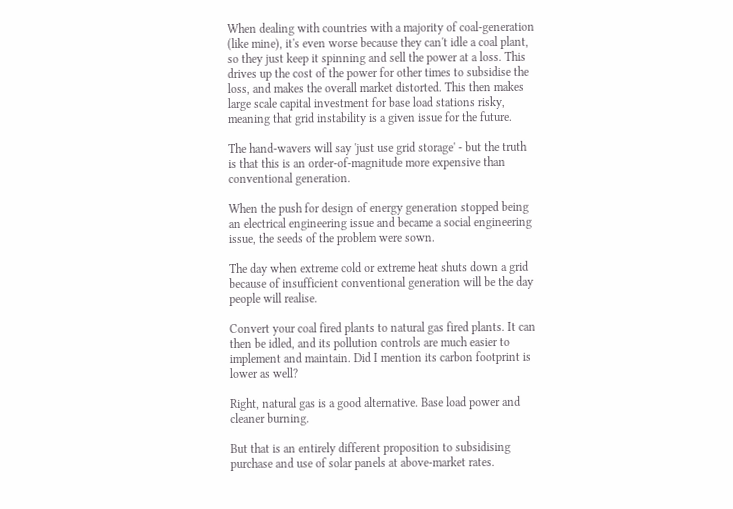When dealing with countries with a majority of coal-generation (like mine), it's even worse because they can't idle a coal plant, so they just keep it spinning and sell the power at a loss. This drives up the cost of the power for other times to subsidise the loss, and makes the overall market distorted. This then makes large scale capital investment for base load stations risky, meaning that grid instability is a given issue for the future.

The hand-wavers will say 'just use grid storage' - but the truth is that this is an order-of-magnitude more expensive than conventional generation.

When the push for design of energy generation stopped being an electrical engineering issue and became a social engineering issue, the seeds of the problem were sown.

The day when extreme cold or extreme heat shuts down a grid because of insufficient conventional generation will be the day people will realise.

Convert your coal fired plants to natural gas fired plants. It can then be idled, and its pollution controls are much easier to implement and maintain. Did I mention its carbon footprint is lower as well?

Right, natural gas is a good alternative. Base load power and cleaner burning.

But that is an entirely different proposition to subsidising purchase and use of solar panels at above-market rates.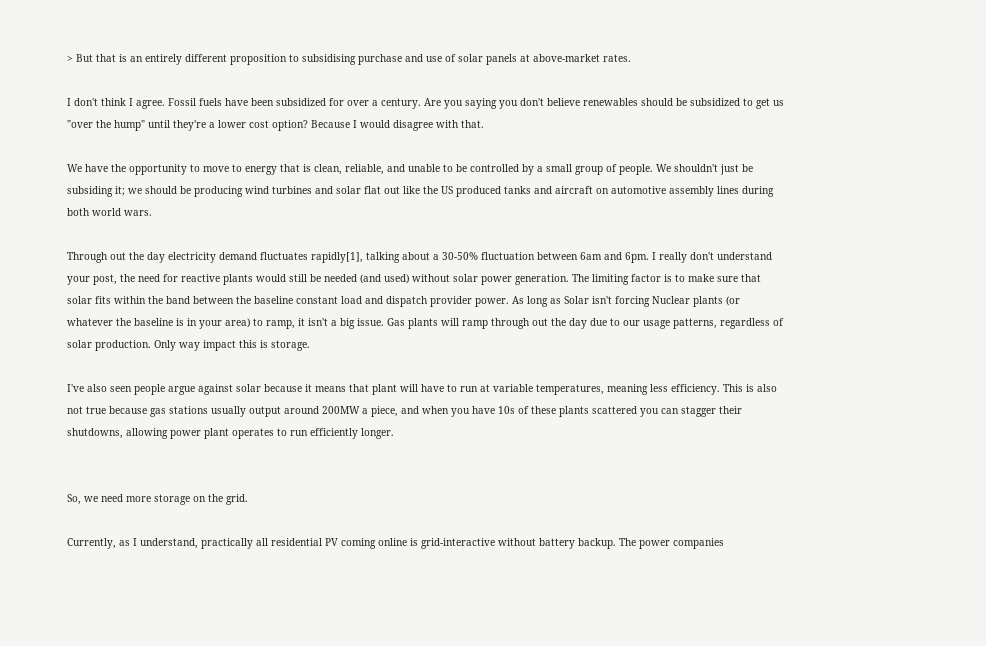> But that is an entirely different proposition to subsidising purchase and use of solar panels at above-market rates.

I don't think I agree. Fossil fuels have been subsidized for over a century. Are you saying you don't believe renewables should be subsidized to get us "over the hump" until they're a lower cost option? Because I would disagree with that.

We have the opportunity to move to energy that is clean, reliable, and unable to be controlled by a small group of people. We shouldn't just be subsiding it; we should be producing wind turbines and solar flat out like the US produced tanks and aircraft on automotive assembly lines during both world wars.

Through out the day electricity demand fluctuates rapidly[1], talking about a 30-50% fluctuation between 6am and 6pm. I really don't understand your post, the need for reactive plants would still be needed (and used) without solar power generation. The limiting factor is to make sure that solar fits within the band between the baseline constant load and dispatch provider power. As long as Solar isn't forcing Nuclear plants (or whatever the baseline is in your area) to ramp, it isn't a big issue. Gas plants will ramp through out the day due to our usage patterns, regardless of solar production. Only way impact this is storage.

I've also seen people argue against solar because it means that plant will have to run at variable temperatures, meaning less efficiency. This is also not true because gas stations usually output around 200MW a piece, and when you have 10s of these plants scattered you can stagger their shutdowns, allowing power plant operates to run efficiently longer.


So, we need more storage on the grid.

Currently, as I understand, practically all residential PV coming online is grid-interactive without battery backup. The power companies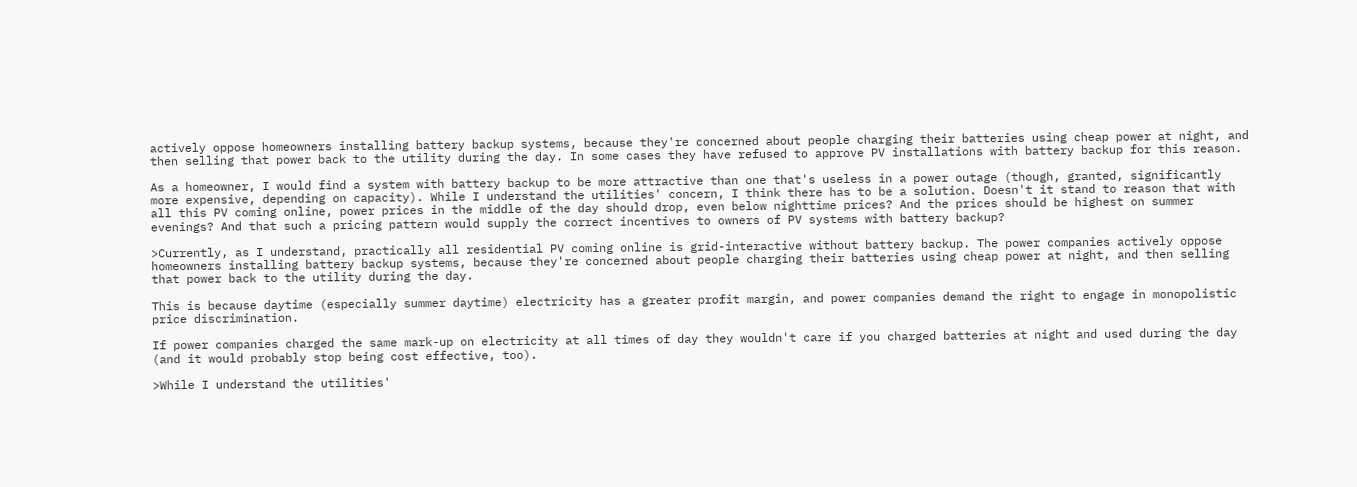actively oppose homeowners installing battery backup systems, because they're concerned about people charging their batteries using cheap power at night, and then selling that power back to the utility during the day. In some cases they have refused to approve PV installations with battery backup for this reason.

As a homeowner, I would find a system with battery backup to be more attractive than one that's useless in a power outage (though, granted, significantly more expensive, depending on capacity). While I understand the utilities' concern, I think there has to be a solution. Doesn't it stand to reason that with all this PV coming online, power prices in the middle of the day should drop, even below nighttime prices? And the prices should be highest on summer evenings? And that such a pricing pattern would supply the correct incentives to owners of PV systems with battery backup?

>Currently, as I understand, practically all residential PV coming online is grid-interactive without battery backup. The power companies actively oppose homeowners installing battery backup systems, because they're concerned about people charging their batteries using cheap power at night, and then selling that power back to the utility during the day.

This is because daytime (especially summer daytime) electricity has a greater profit margin, and power companies demand the right to engage in monopolistic price discrimination.

If power companies charged the same mark-up on electricity at all times of day they wouldn't care if you charged batteries at night and used during the day (and it would probably stop being cost effective, too).

>While I understand the utilities'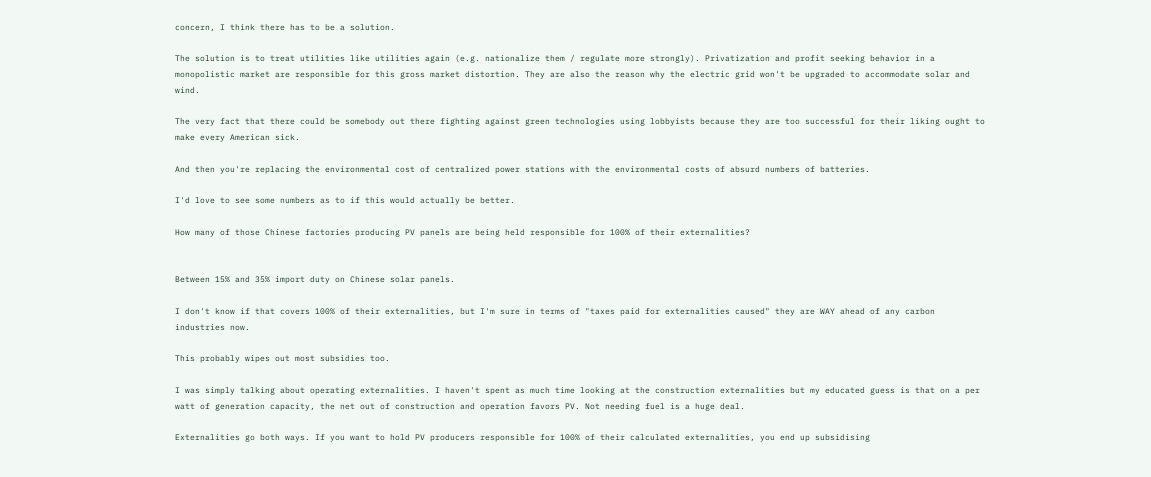concern, I think there has to be a solution.

The solution is to treat utilities like utilities again (e.g. nationalize them / regulate more strongly). Privatization and profit seeking behavior in a monopolistic market are responsible for this gross market distortion. They are also the reason why the electric grid won't be upgraded to accommodate solar and wind.

The very fact that there could be somebody out there fighting against green technologies using lobbyists because they are too successful for their liking ought to make every American sick.

And then you're replacing the environmental cost of centralized power stations with the environmental costs of absurd numbers of batteries.

I'd love to see some numbers as to if this would actually be better.

How many of those Chinese factories producing PV panels are being held responsible for 100% of their externalities?


Between 15% and 35% import duty on Chinese solar panels.

I don't know if that covers 100% of their externalities, but I'm sure in terms of "taxes paid for externalities caused" they are WAY ahead of any carbon industries now.

This probably wipes out most subsidies too.

I was simply talking about operating externalities. I haven't spent as much time looking at the construction externalities but my educated guess is that on a per watt of generation capacity, the net out of construction and operation favors PV. Not needing fuel is a huge deal.

Externalities go both ways. If you want to hold PV producers responsible for 100% of their calculated externalities, you end up subsidising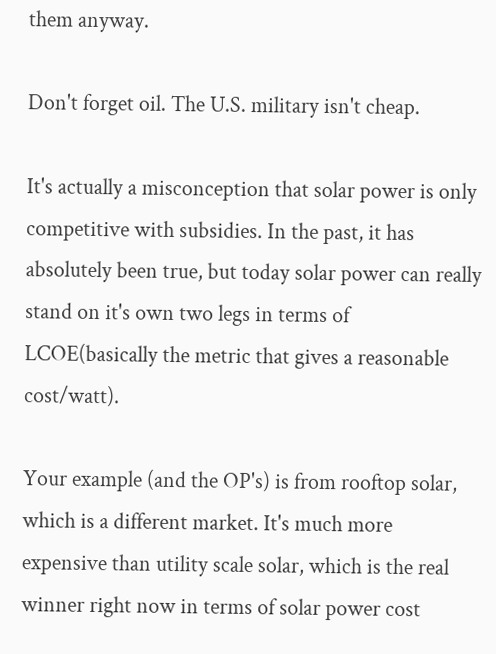them anyway.

Don't forget oil. The U.S. military isn't cheap.

It's actually a misconception that solar power is only competitive with subsidies. In the past, it has absolutely been true, but today solar power can really stand on it's own two legs in terms of LCOE(basically the metric that gives a reasonable cost/watt).

Your example (and the OP's) is from rooftop solar, which is a different market. It's much more expensive than utility scale solar, which is the real winner right now in terms of solar power cost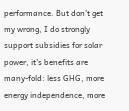performance. But don't get my wrong, I do strongly support subsidies for solar power, it's benefits are many-fold: less GHG, more energy independence, more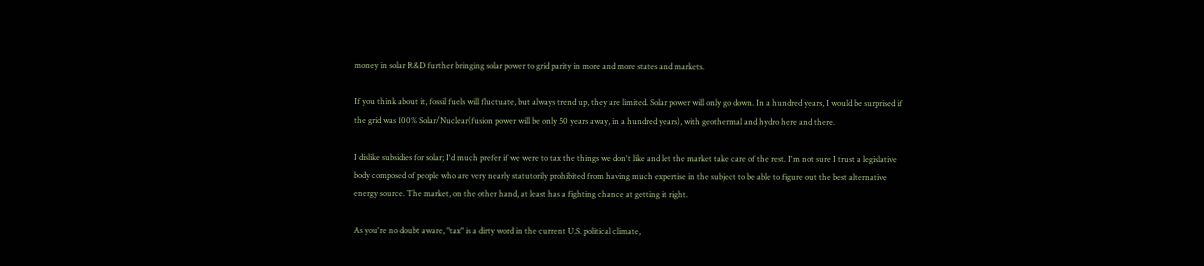money in solar R&D further bringing solar power to grid parity in more and more states and markets.

If you think about it, fossil fuels will fluctuate, but always trend up, they are limited. Solar power will only go down. In a hundred years, I would be surprised if the grid was 100% Solar/Nuclear(fusion power will be only 50 years away, in a hundred years), with geothermal and hydro here and there.

I dislike subsidies for solar; I'd much prefer if we were to tax the things we don't like and let the market take care of the rest. I'm not sure I trust a legislative body composed of people who are very nearly statutorily prohibited from having much expertise in the subject to be able to figure out the best alternative energy source. The market, on the other hand, at least has a fighting chance at getting it right.

As you're no doubt aware, "tax" is a dirty word in the current U.S. political climate,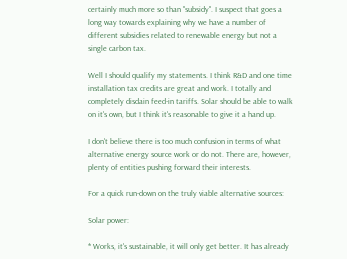certainly much more so than "subsidy". I suspect that goes a long way towards explaining why we have a number of different subsidies related to renewable energy but not a single carbon tax.

Well I should qualify my statements. I think R&D and one time installation tax credits are great and work. I totally and completely disdain feed-in tariffs. Solar should be able to walk on it's own, but I think it's reasonable to give it a hand up.

I don't believe there is too much confusion in terms of what alternative energy source work or do not. There are, however, plenty of entities pushing forward their interests.

For a quick run-down on the truly viable alternative sources:

Solar power:

* Works, it's sustainable, it will only get better. It has already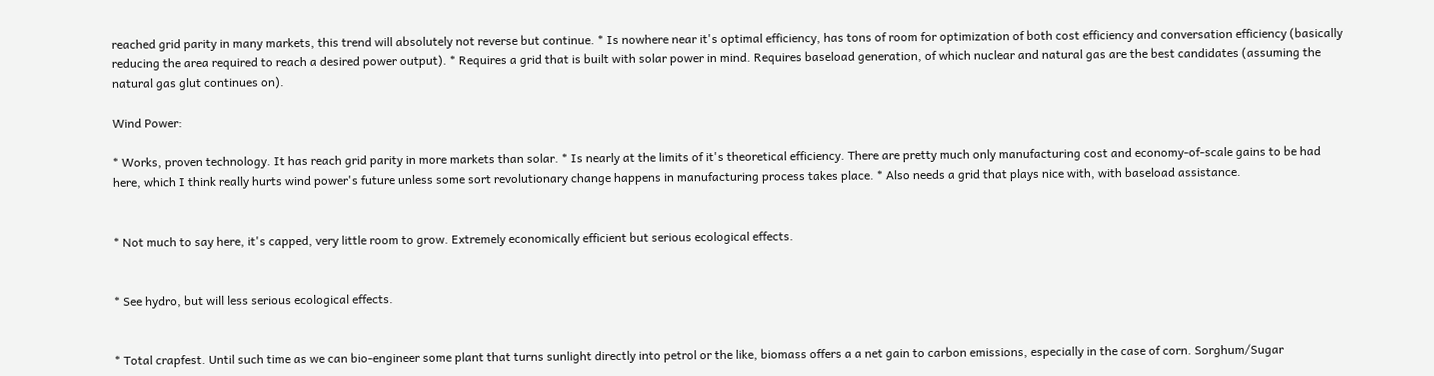reached grid parity in many markets, this trend will absolutely not reverse but continue. * Is nowhere near it's optimal efficiency, has tons of room for optimization of both cost efficiency and conversation efficiency (basically reducing the area required to reach a desired power output). * Requires a grid that is built with solar power in mind. Requires baseload generation, of which nuclear and natural gas are the best candidates (assuming the natural gas glut continues on).

Wind Power:

* Works, proven technology. It has reach grid parity in more markets than solar. * Is nearly at the limits of it's theoretical efficiency. There are pretty much only manufacturing cost and economy-of-scale gains to be had here, which I think really hurts wind power's future unless some sort revolutionary change happens in manufacturing process takes place. * Also needs a grid that plays nice with, with baseload assistance.


* Not much to say here, it's capped, very little room to grow. Extremely economically efficient but serious ecological effects.


* See hydro, but will less serious ecological effects.


* Total crapfest. Until such time as we can bio-engineer some plant that turns sunlight directly into petrol or the like, biomass offers a a net gain to carbon emissions, especially in the case of corn. Sorghum/Sugar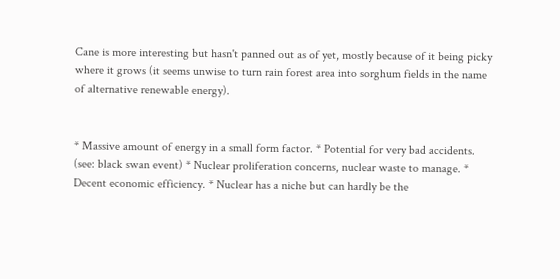Cane is more interesting but hasn't panned out as of yet, mostly because of it being picky where it grows (it seems unwise to turn rain forest area into sorghum fields in the name of alternative renewable energy).


* Massive amount of energy in a small form factor. * Potential for very bad accidents. (see: black swan event) * Nuclear proliferation concerns, nuclear waste to manage. * Decent economic efficiency. * Nuclear has a niche but can hardly be the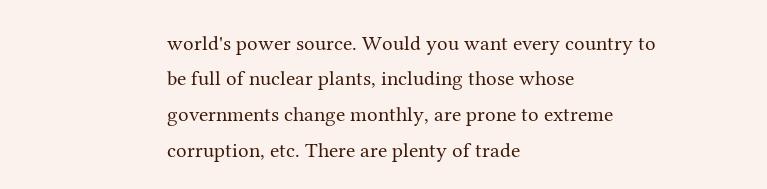world's power source. Would you want every country to be full of nuclear plants, including those whose governments change monthly, are prone to extreme corruption, etc. There are plenty of trade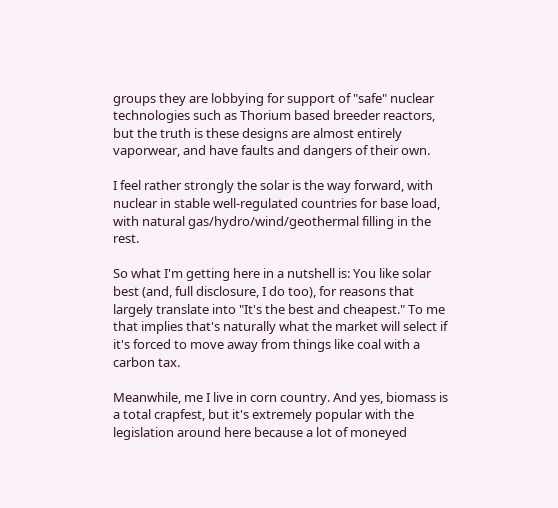groups they are lobbying for support of "safe" nuclear technologies such as Thorium based breeder reactors, but the truth is these designs are almost entirely vaporwear, and have faults and dangers of their own.

I feel rather strongly the solar is the way forward, with nuclear in stable well-regulated countries for base load, with natural gas/hydro/wind/geothermal filling in the rest.

So what I'm getting here in a nutshell is: You like solar best (and, full disclosure, I do too), for reasons that largely translate into "It's the best and cheapest." To me that implies that's naturally what the market will select if it's forced to move away from things like coal with a carbon tax.

Meanwhile, me I live in corn country. And yes, biomass is a total crapfest, but it's extremely popular with the legislation around here because a lot of moneyed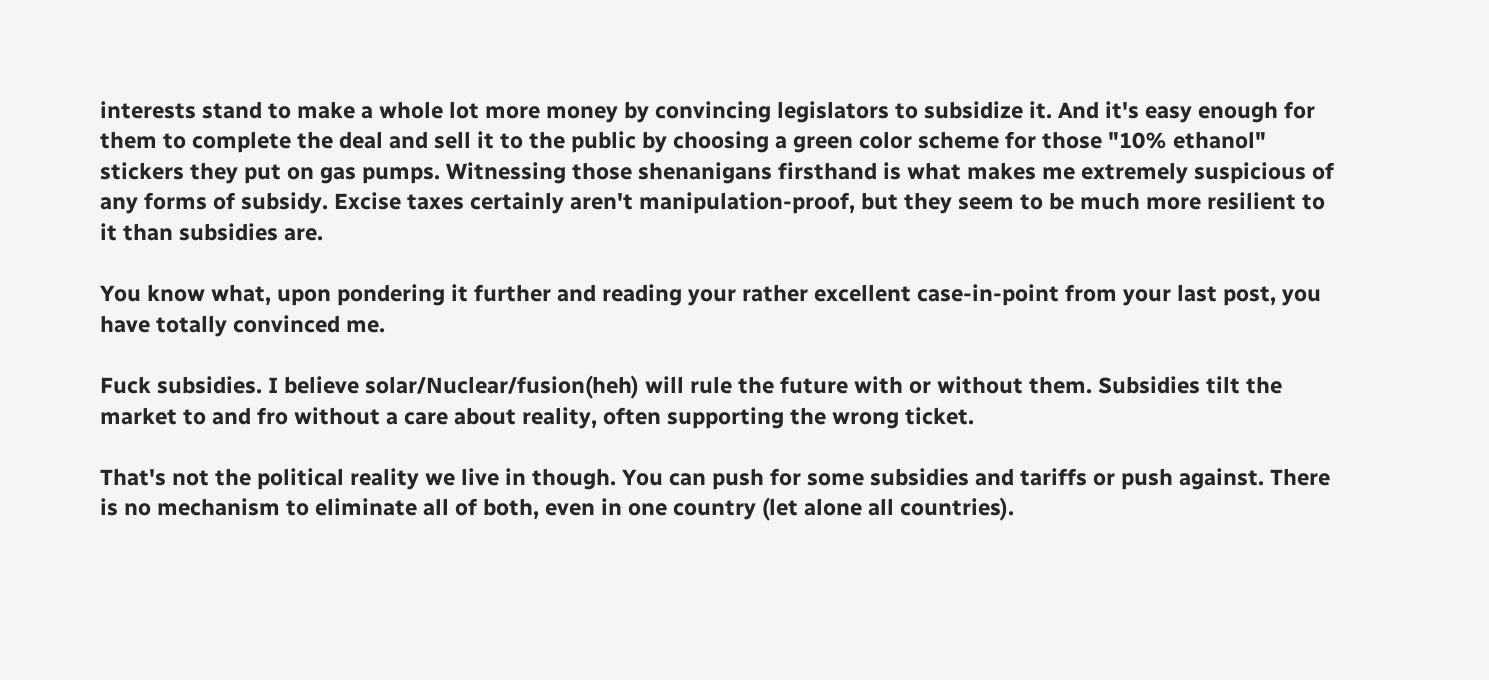interests stand to make a whole lot more money by convincing legislators to subsidize it. And it's easy enough for them to complete the deal and sell it to the public by choosing a green color scheme for those "10% ethanol" stickers they put on gas pumps. Witnessing those shenanigans firsthand is what makes me extremely suspicious of any forms of subsidy. Excise taxes certainly aren't manipulation-proof, but they seem to be much more resilient to it than subsidies are.

You know what, upon pondering it further and reading your rather excellent case-in-point from your last post, you have totally convinced me.

Fuck subsidies. I believe solar/Nuclear/fusion(heh) will rule the future with or without them. Subsidies tilt the market to and fro without a care about reality, often supporting the wrong ticket.

That's not the political reality we live in though. You can push for some subsidies and tariffs or push against. There is no mechanism to eliminate all of both, even in one country (let alone all countries).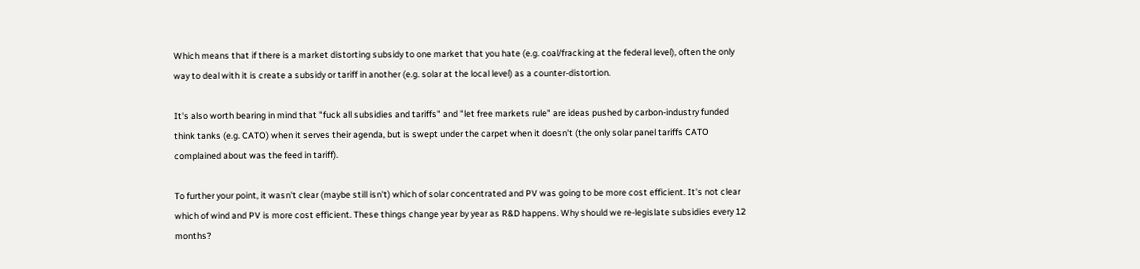Which means that if there is a market distorting subsidy to one market that you hate (e.g. coal/fracking at the federal level), often the only way to deal with it is create a subsidy or tariff in another (e.g. solar at the local level) as a counter-distortion.

It's also worth bearing in mind that "fuck all subsidies and tariffs" and "let free markets rule" are ideas pushed by carbon-industry funded think tanks (e.g. CATO) when it serves their agenda, but is swept under the carpet when it doesn't (the only solar panel tariffs CATO complained about was the feed in tariff).

To further your point, it wasn't clear (maybe still isn't) which of solar concentrated and PV was going to be more cost efficient. It's not clear which of wind and PV is more cost efficient. These things change year by year as R&D happens. Why should we re-legislate subsidies every 12 months?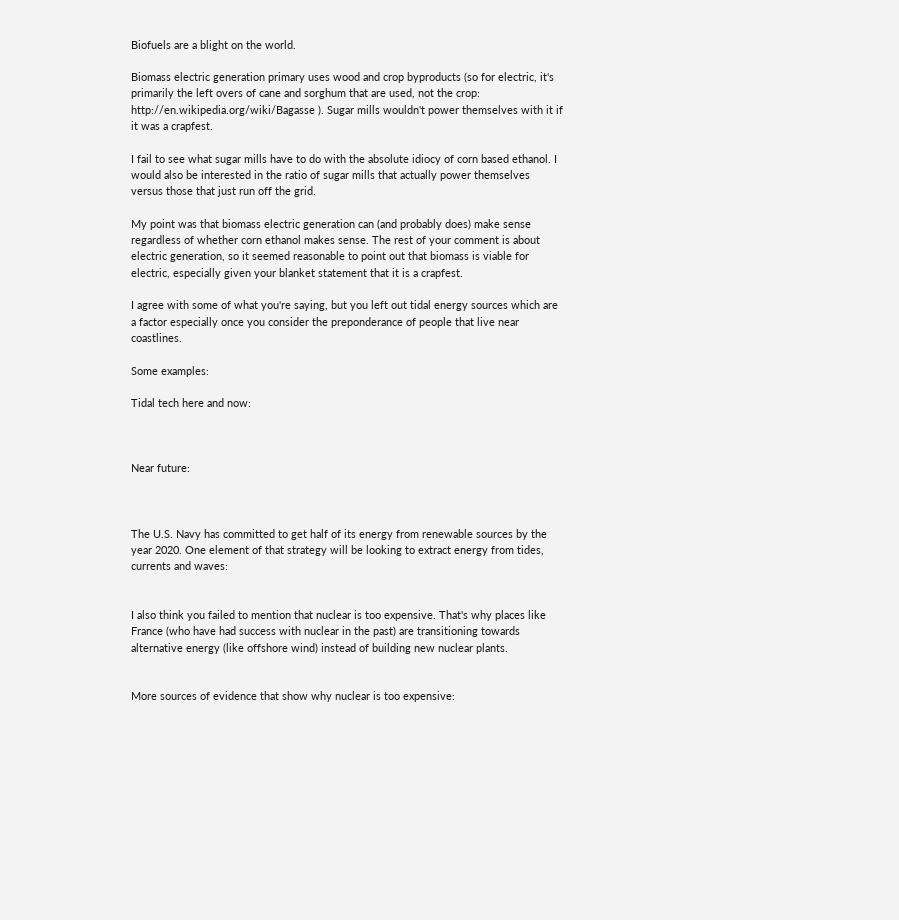Biofuels are a blight on the world.

Biomass electric generation primary uses wood and crop byproducts (so for electric, it's primarily the left overs of cane and sorghum that are used, not the crop: http://en.wikipedia.org/wiki/Bagasse ). Sugar mills wouldn't power themselves with it if it was a crapfest.

I fail to see what sugar mills have to do with the absolute idiocy of corn based ethanol. I would also be interested in the ratio of sugar mills that actually power themselves versus those that just run off the grid.

My point was that biomass electric generation can (and probably does) make sense regardless of whether corn ethanol makes sense. The rest of your comment is about electric generation, so it seemed reasonable to point out that biomass is viable for electric, especially given your blanket statement that it is a crapfest.

I agree with some of what you're saying, but you left out tidal energy sources which are a factor especially once you consider the preponderance of people that live near coastlines.

Some examples:

Tidal tech here and now:



Near future:



The U.S. Navy has committed to get half of its energy from renewable sources by the year 2020. One element of that strategy will be looking to extract energy from tides, currents and waves:


I also think you failed to mention that nuclear is too expensive. That's why places like France (who have had success with nuclear in the past) are transitioning towards alternative energy (like offshore wind) instead of building new nuclear plants.


More sources of evidence that show why nuclear is too expensive: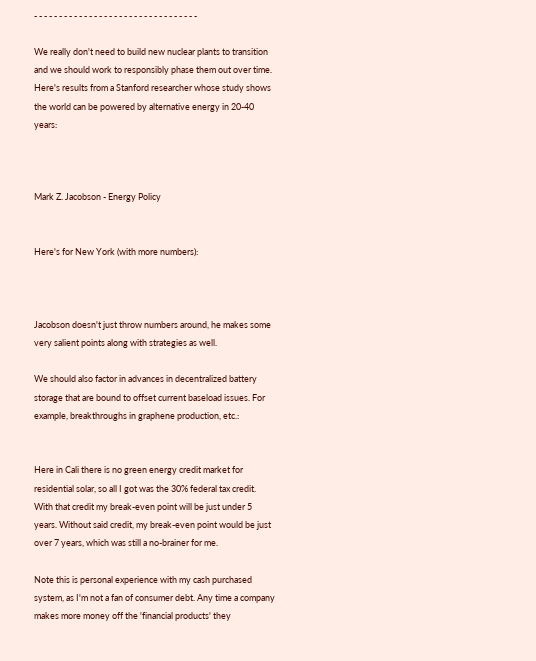- - - - - - - - - - - - - - - - - - - - - - - - - - - - - - - - -

We really don't need to build new nuclear plants to transition and we should work to responsibly phase them out over time. Here's results from a Stanford researcher whose study shows the world can be powered by alternative energy in 20-40 years:



Mark Z. Jacobson - Energy Policy


Here's for New York (with more numbers):



Jacobson doesn't just throw numbers around, he makes some very salient points along with strategies as well.

We should also factor in advances in decentralized battery storage that are bound to offset current baseload issues. For example, breakthroughs in graphene production, etc.:


Here in Cali there is no green energy credit market for residential solar, so all I got was the 30% federal tax credit. With that credit my break-even point will be just under 5 years. Without said credit, my break-even point would be just over 7 years, which was still a no-brainer for me.

Note this is personal experience with my cash purchased system, as I'm not a fan of consumer debt. Any time a company makes more money off the 'financial products' they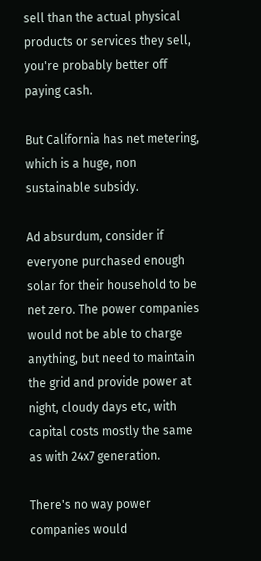sell than the actual physical products or services they sell, you're probably better off paying cash.

But California has net metering, which is a huge, non sustainable subsidy.

Ad absurdum, consider if everyone purchased enough solar for their household to be net zero. The power companies would not be able to charge anything, but need to maintain the grid and provide power at night, cloudy days etc, with capital costs mostly the same as with 24x7 generation.

There's no way power companies would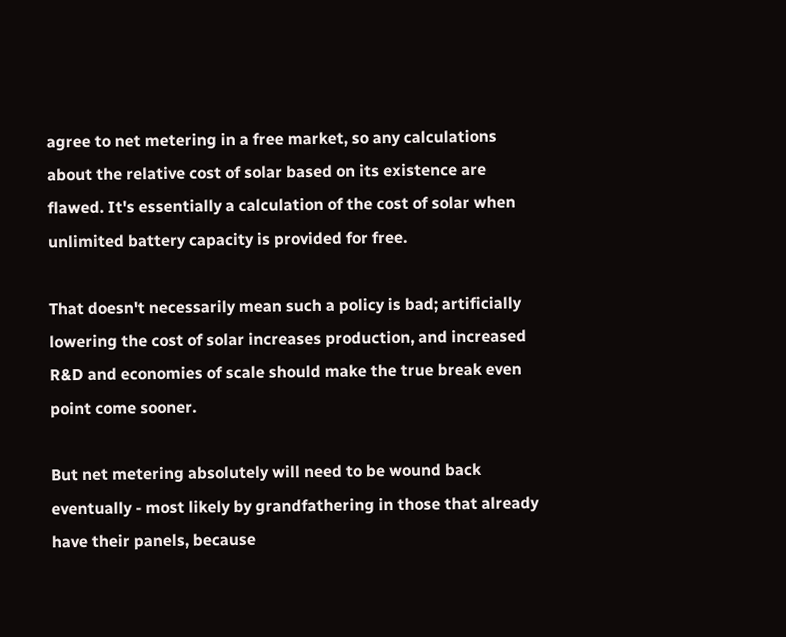agree to net metering in a free market, so any calculations about the relative cost of solar based on its existence are flawed. It's essentially a calculation of the cost of solar when unlimited battery capacity is provided for free.

That doesn't necessarily mean such a policy is bad; artificially lowering the cost of solar increases production, and increased R&D and economies of scale should make the true break even point come sooner.

But net metering absolutely will need to be wound back eventually - most likely by grandfathering in those that already have their panels, because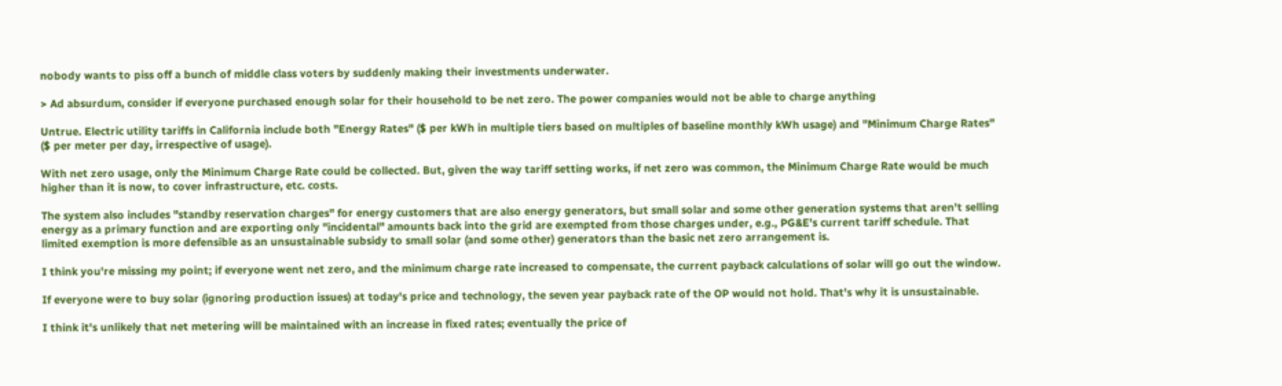nobody wants to piss off a bunch of middle class voters by suddenly making their investments underwater.

> Ad absurdum, consider if everyone purchased enough solar for their household to be net zero. The power companies would not be able to charge anything

Untrue. Electric utility tariffs in California include both "Energy Rates" ($ per kWh in multiple tiers based on multiples of baseline monthly kWh usage) and "Minimum Charge Rates" ($ per meter per day, irrespective of usage).

With net zero usage, only the Minimum Charge Rate could be collected. But, given the way tariff setting works, if net zero was common, the Minimum Charge Rate would be much higher than it is now, to cover infrastructure, etc. costs.

The system also includes "standby reservation charges" for energy customers that are also energy generators, but small solar and some other generation systems that aren't selling energy as a primary function and are exporting only "incidental" amounts back into the grid are exempted from those charges under, e.g., PG&E's current tariff schedule. That limited exemption is more defensible as an unsustainable subsidy to small solar (and some other) generators than the basic net zero arrangement is.

I think you're missing my point; if everyone went net zero, and the minimum charge rate increased to compensate, the current payback calculations of solar will go out the window.

If everyone were to buy solar (ignoring production issues) at today's price and technology, the seven year payback rate of the OP would not hold. That's why it is unsustainable.

I think it's unlikely that net metering will be maintained with an increase in fixed rates; eventually the price of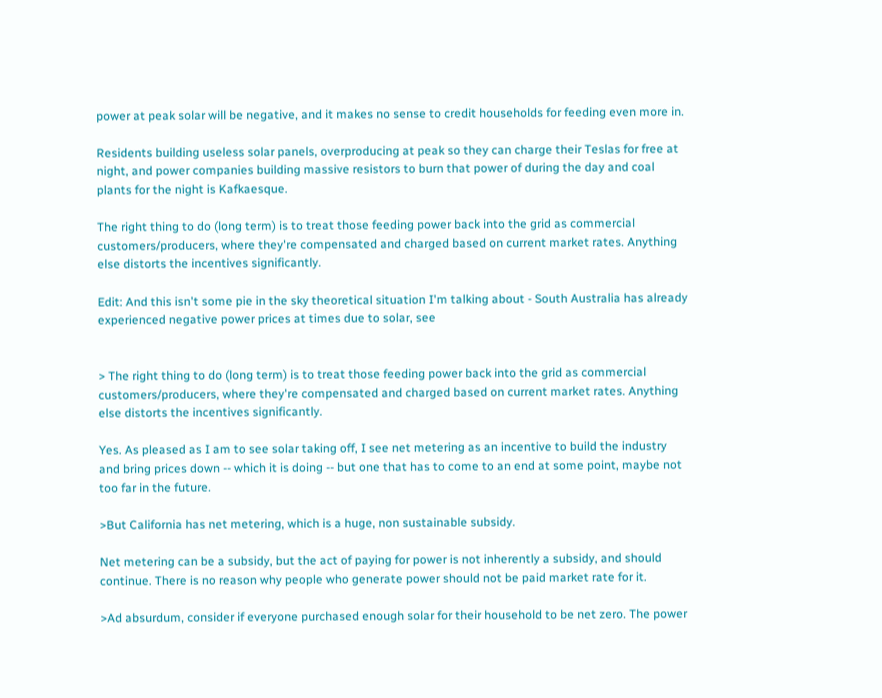power at peak solar will be negative, and it makes no sense to credit households for feeding even more in.

Residents building useless solar panels, overproducing at peak so they can charge their Teslas for free at night, and power companies building massive resistors to burn that power of during the day and coal plants for the night is Kafkaesque.

The right thing to do (long term) is to treat those feeding power back into the grid as commercial customers/producers, where they're compensated and charged based on current market rates. Anything else distorts the incentives significantly.

Edit: And this isn't some pie in the sky theoretical situation I'm talking about - South Australia has already experienced negative power prices at times due to solar, see


> The right thing to do (long term) is to treat those feeding power back into the grid as commercial customers/producers, where they're compensated and charged based on current market rates. Anything else distorts the incentives significantly.

Yes. As pleased as I am to see solar taking off, I see net metering as an incentive to build the industry and bring prices down -- which it is doing -- but one that has to come to an end at some point, maybe not too far in the future.

>But California has net metering, which is a huge, non sustainable subsidy.

Net metering can be a subsidy, but the act of paying for power is not inherently a subsidy, and should continue. There is no reason why people who generate power should not be paid market rate for it.

>Ad absurdum, consider if everyone purchased enough solar for their household to be net zero. The power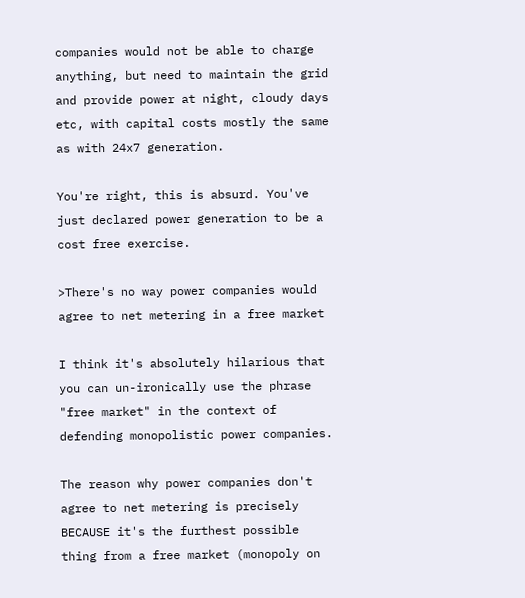companies would not be able to charge anything, but need to maintain the grid and provide power at night, cloudy days etc, with capital costs mostly the same as with 24x7 generation.

You're right, this is absurd. You've just declared power generation to be a cost free exercise.

>There's no way power companies would agree to net metering in a free market

I think it's absolutely hilarious that you can un-ironically use the phrase "free market" in the context of defending monopolistic power companies.

The reason why power companies don't agree to net metering is precisely BECAUSE it's the furthest possible thing from a free market (monopoly on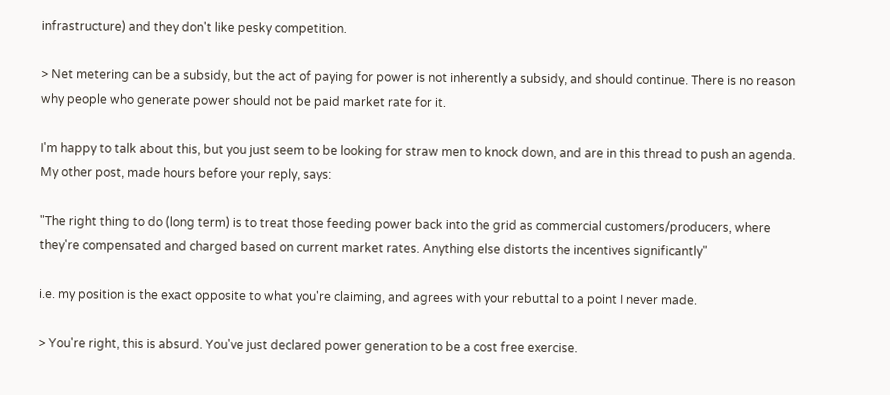infrastructure) and they don't like pesky competition.

> Net metering can be a subsidy, but the act of paying for power is not inherently a subsidy, and should continue. There is no reason why people who generate power should not be paid market rate for it.

I'm happy to talk about this, but you just seem to be looking for straw men to knock down, and are in this thread to push an agenda. My other post, made hours before your reply, says:

"The right thing to do (long term) is to treat those feeding power back into the grid as commercial customers/producers, where they're compensated and charged based on current market rates. Anything else distorts the incentives significantly"

i.e. my position is the exact opposite to what you're claiming, and agrees with your rebuttal to a point I never made.

> You're right, this is absurd. You've just declared power generation to be a cost free exercise.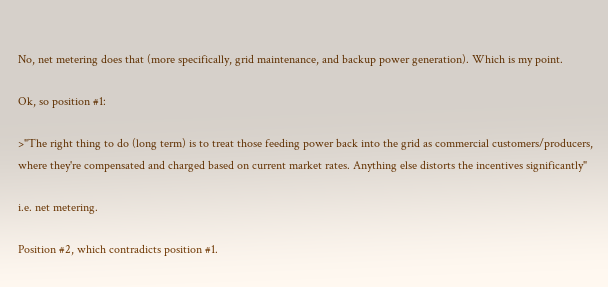No, net metering does that (more specifically, grid maintenance, and backup power generation). Which is my point.

Ok, so position #1:

>"The right thing to do (long term) is to treat those feeding power back into the grid as commercial customers/producers, where they're compensated and charged based on current market rates. Anything else distorts the incentives significantly"

i.e. net metering.

Position #2, which contradicts position #1.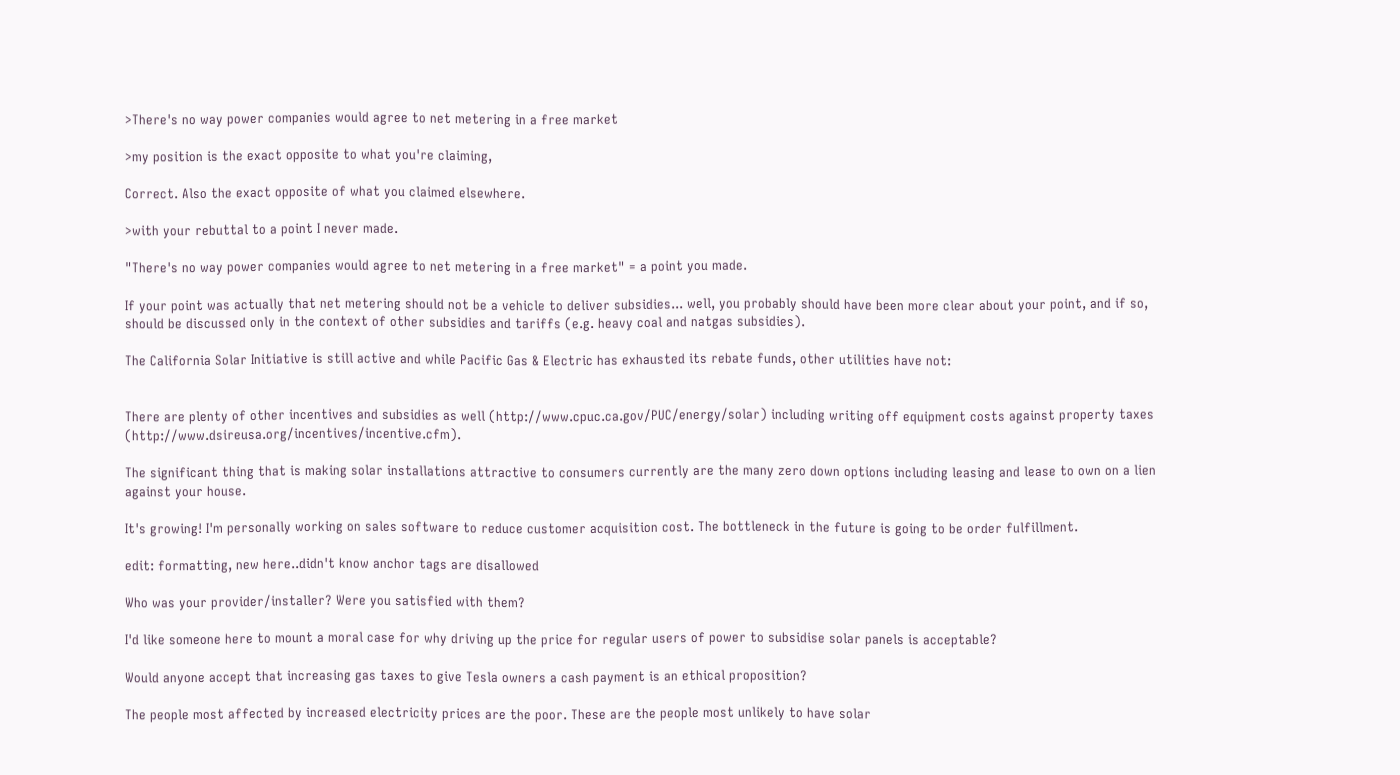>There's no way power companies would agree to net metering in a free market

>my position is the exact opposite to what you're claiming,

Correct. Also the exact opposite of what you claimed elsewhere.

>with your rebuttal to a point I never made.

"There's no way power companies would agree to net metering in a free market" = a point you made.

If your point was actually that net metering should not be a vehicle to deliver subsidies... well, you probably should have been more clear about your point, and if so, should be discussed only in the context of other subsidies and tariffs (e.g. heavy coal and natgas subsidies).

The California Solar Initiative is still active and while Pacific Gas & Electric has exhausted its rebate funds, other utilities have not:


There are plenty of other incentives and subsidies as well (http://www.cpuc.ca.gov/PUC/energy/solar) including writing off equipment costs against property taxes (http://www.dsireusa.org/incentives/incentive.cfm).

The significant thing that is making solar installations attractive to consumers currently are the many zero down options including leasing and lease to own on a lien against your house.

It's growing! I'm personally working on sales software to reduce customer acquisition cost. The bottleneck in the future is going to be order fulfillment.

edit: formatting, new here..didn't know anchor tags are disallowed

Who was your provider/installer? Were you satisfied with them?

I'd like someone here to mount a moral case for why driving up the price for regular users of power to subsidise solar panels is acceptable?

Would anyone accept that increasing gas taxes to give Tesla owners a cash payment is an ethical proposition?

The people most affected by increased electricity prices are the poor. These are the people most unlikely to have solar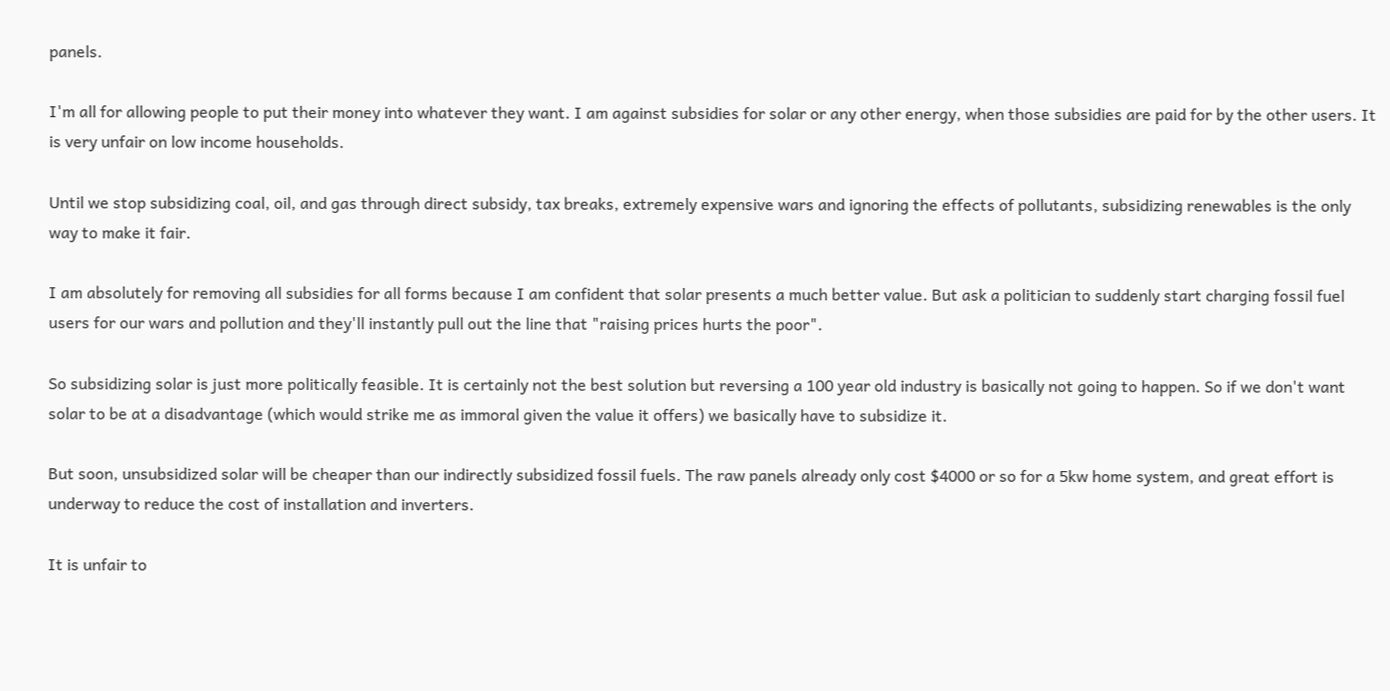panels.

I'm all for allowing people to put their money into whatever they want. I am against subsidies for solar or any other energy, when those subsidies are paid for by the other users. It is very unfair on low income households.

Until we stop subsidizing coal, oil, and gas through direct subsidy, tax breaks, extremely expensive wars and ignoring the effects of pollutants, subsidizing renewables is the only way to make it fair.

I am absolutely for removing all subsidies for all forms because I am confident that solar presents a much better value. But ask a politician to suddenly start charging fossil fuel users for our wars and pollution and they'll instantly pull out the line that "raising prices hurts the poor".

So subsidizing solar is just more politically feasible. It is certainly not the best solution but reversing a 100 year old industry is basically not going to happen. So if we don't want solar to be at a disadvantage (which would strike me as immoral given the value it offers) we basically have to subsidize it.

But soon, unsubsidized solar will be cheaper than our indirectly subsidized fossil fuels. The raw panels already only cost $4000 or so for a 5kw home system, and great effort is underway to reduce the cost of installation and inverters.

It is unfair to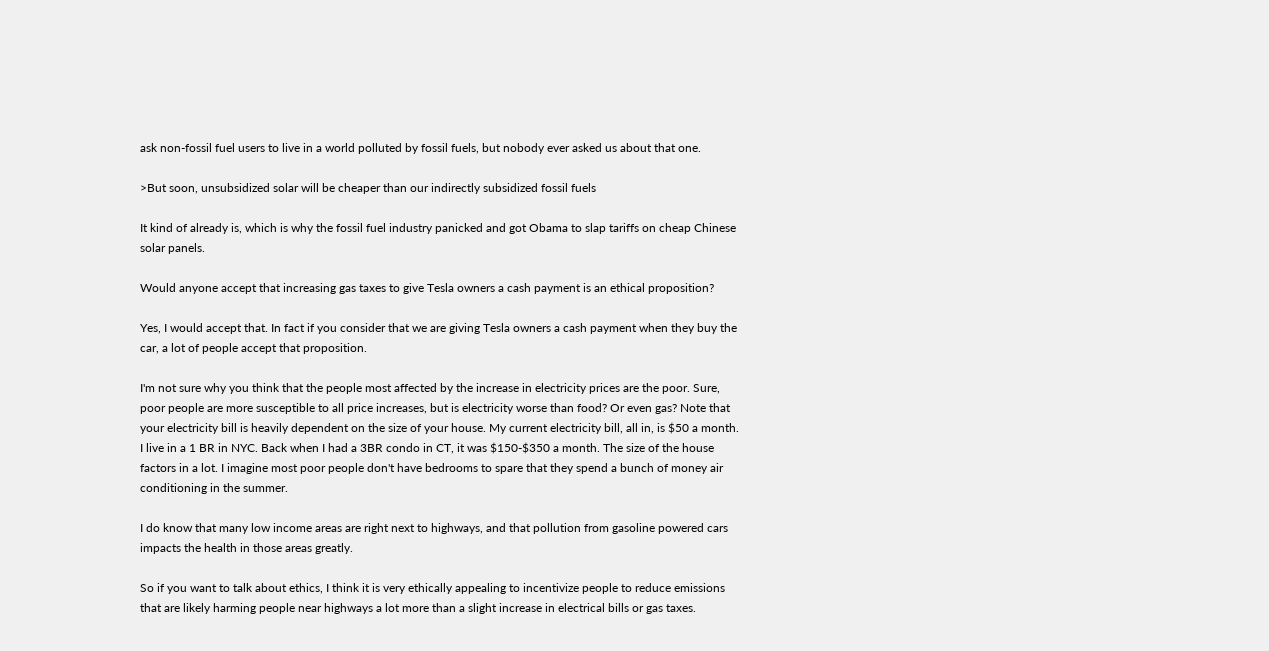ask non-fossil fuel users to live in a world polluted by fossil fuels, but nobody ever asked us about that one.

>But soon, unsubsidized solar will be cheaper than our indirectly subsidized fossil fuels

It kind of already is, which is why the fossil fuel industry panicked and got Obama to slap tariffs on cheap Chinese solar panels.

Would anyone accept that increasing gas taxes to give Tesla owners a cash payment is an ethical proposition?

Yes, I would accept that. In fact if you consider that we are giving Tesla owners a cash payment when they buy the car, a lot of people accept that proposition.

I'm not sure why you think that the people most affected by the increase in electricity prices are the poor. Sure, poor people are more susceptible to all price increases, but is electricity worse than food? Or even gas? Note that your electricity bill is heavily dependent on the size of your house. My current electricity bill, all in, is $50 a month. I live in a 1 BR in NYC. Back when I had a 3BR condo in CT, it was $150-$350 a month. The size of the house factors in a lot. I imagine most poor people don't have bedrooms to spare that they spend a bunch of money air conditioning in the summer.

I do know that many low income areas are right next to highways, and that pollution from gasoline powered cars impacts the health in those areas greatly.

So if you want to talk about ethics, I think it is very ethically appealing to incentivize people to reduce emissions that are likely harming people near highways a lot more than a slight increase in electrical bills or gas taxes.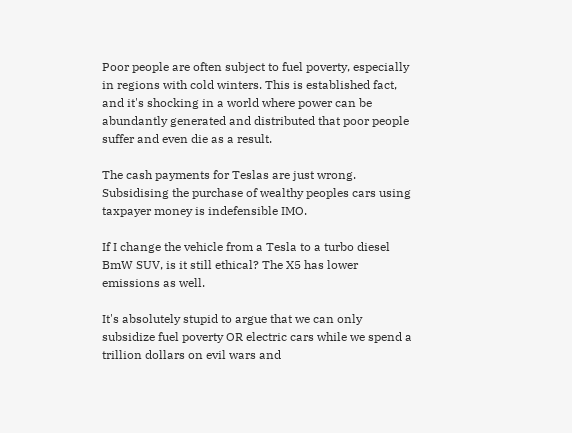Poor people are often subject to fuel poverty, especially in regions with cold winters. This is established fact, and it's shocking in a world where power can be abundantly generated and distributed that poor people suffer and even die as a result.

The cash payments for Teslas are just wrong. Subsidising the purchase of wealthy peoples cars using taxpayer money is indefensible IMO.

If I change the vehicle from a Tesla to a turbo diesel BmW SUV, is it still ethical? The X5 has lower emissions as well.

It's absolutely stupid to argue that we can only subsidize fuel poverty OR electric cars while we spend a trillion dollars on evil wars and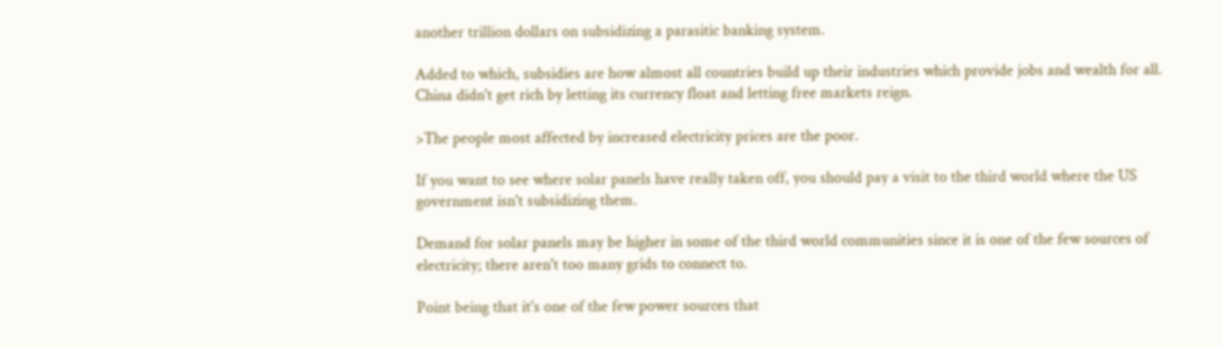another trillion dollars on subsidizing a parasitic banking system.

Added to which, subsidies are how almost all countries build up their industries which provide jobs and wealth for all. China didn't get rich by letting its currency float and letting free markets reign.

>The people most affected by increased electricity prices are the poor.

If you want to see where solar panels have really taken off, you should pay a visit to the third world where the US government isn't subsidizing them.

Demand for solar panels may be higher in some of the third world communities since it is one of the few sources of electricity; there aren't too many grids to connect to.

Point being that it's one of the few power sources that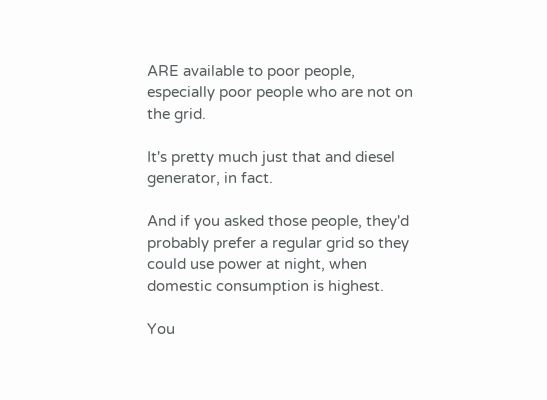ARE available to poor people, especially poor people who are not on the grid.

It's pretty much just that and diesel generator, in fact.

And if you asked those people, they'd probably prefer a regular grid so they could use power at night, when domestic consumption is highest.

You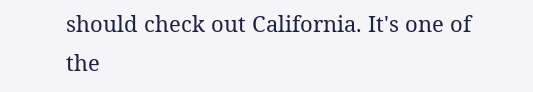should check out California. It's one of the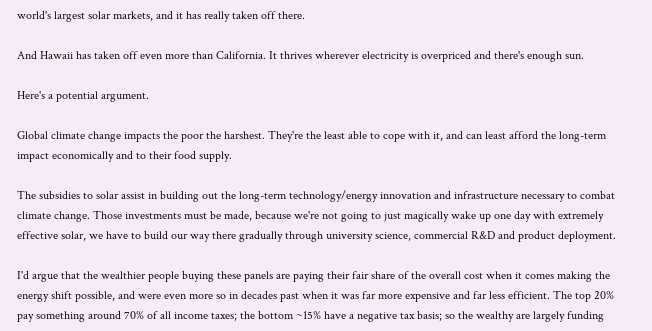world's largest solar markets, and it has really taken off there.

And Hawaii has taken off even more than California. It thrives wherever electricity is overpriced and there's enough sun.

Here's a potential argument.

Global climate change impacts the poor the harshest. They're the least able to cope with it, and can least afford the long-term impact economically and to their food supply.

The subsidies to solar assist in building out the long-term technology/energy innovation and infrastructure necessary to combat climate change. Those investments must be made, because we're not going to just magically wake up one day with extremely effective solar, we have to build our way there gradually through university science, commercial R&D and product deployment.

I'd argue that the wealthier people buying these panels are paying their fair share of the overall cost when it comes making the energy shift possible, and were even more so in decades past when it was far more expensive and far less efficient. The top 20% pay something around 70% of all income taxes; the bottom ~15% have a negative tax basis; so the wealthy are largely funding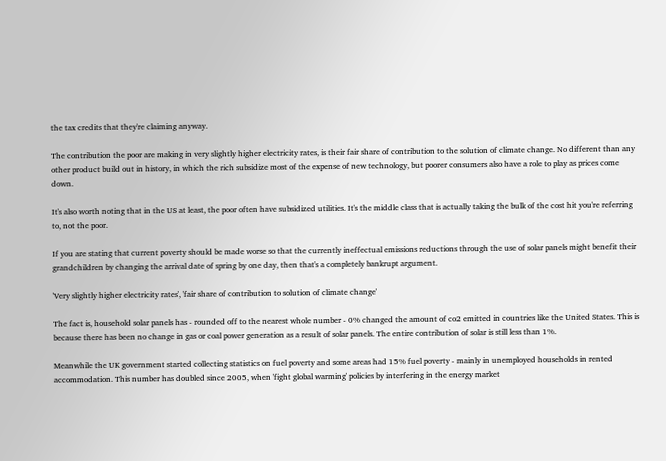the tax credits that they're claiming anyway.

The contribution the poor are making in very slightly higher electricity rates, is their fair share of contribution to the solution of climate change. No different than any other product build out in history, in which the rich subsidize most of the expense of new technology, but poorer consumers also have a role to play as prices come down.

It's also worth noting that in the US at least, the poor often have subsidized utilities. It's the middle class that is actually taking the bulk of the cost hit you're referring to, not the poor.

If you are stating that current poverty should be made worse so that the currently ineffectual emissions reductions through the use of solar panels might benefit their grandchildren by changing the arrival date of spring by one day, then that's a completely bankrupt argument.

'Very slightly higher electricity rates', 'fair share of contribution to solution of climate change'

The fact is, household solar panels has - rounded off to the nearest whole number - 0% changed the amount of co2 emitted in countries like the United States. This is because there has been no change in gas or coal power generation as a result of solar panels. The entire contribution of solar is still less than 1%.

Meanwhile the UK government started collecting statistics on fuel poverty and some areas had 15% fuel poverty - mainly in unemployed households in rented accommodation. This number has doubled since 2005, when 'fight global warming' policies by interfering in the energy market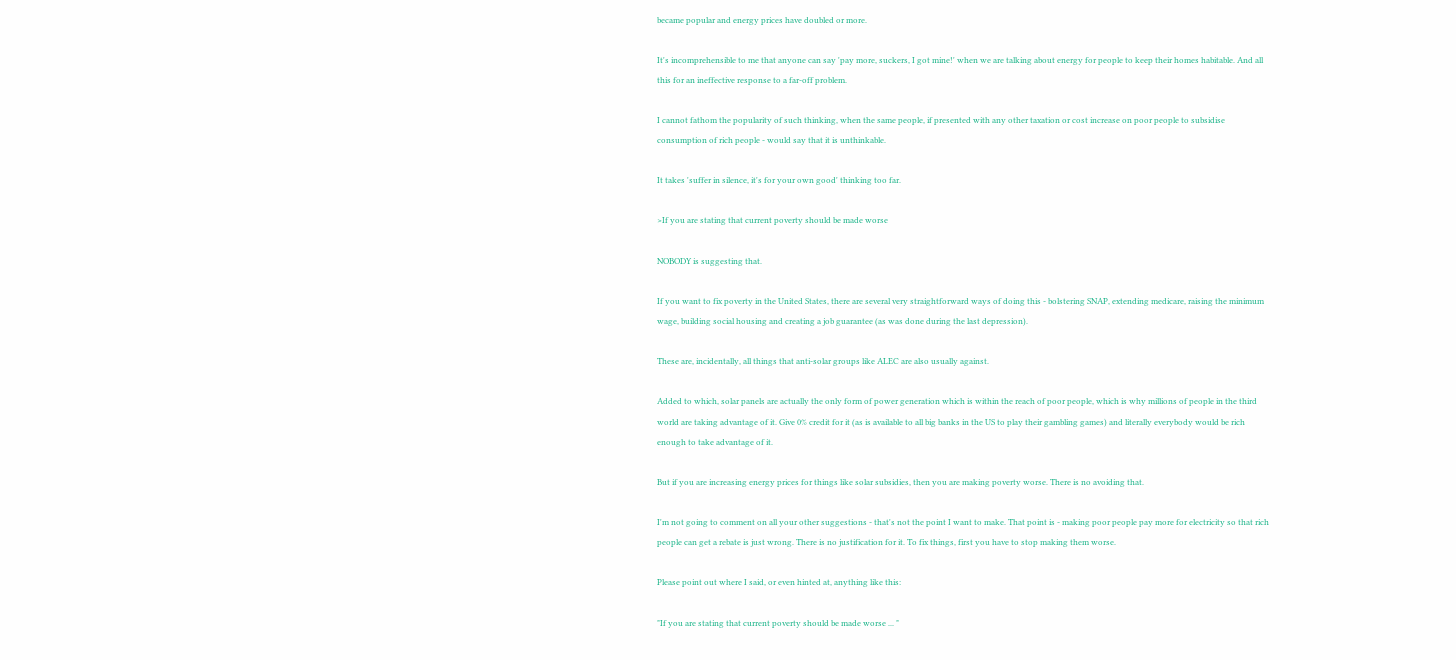became popular and energy prices have doubled or more.

It's incomprehensible to me that anyone can say 'pay more, suckers, I got mine!' when we are talking about energy for people to keep their homes habitable. And all this for an ineffective response to a far-off problem.

I cannot fathom the popularity of such thinking, when the same people, if presented with any other taxation or cost increase on poor people to subsidise consumption of rich people - would say that it is unthinkable.

It takes 'suffer in silence, it's for your own good' thinking too far.

>If you are stating that current poverty should be made worse

NOBODY is suggesting that.

If you want to fix poverty in the United States, there are several very straightforward ways of doing this - bolstering SNAP, extending medicare, raising the minimum wage, building social housing and creating a job guarantee (as was done during the last depression).

These are, incidentally, all things that anti-solar groups like ALEC are also usually against.

Added to which, solar panels are actually the only form of power generation which is within the reach of poor people, which is why millions of people in the third world are taking advantage of it. Give 0% credit for it (as is available to all big banks in the US to play their gambling games) and literally everybody would be rich enough to take advantage of it.

But if you are increasing energy prices for things like solar subsidies, then you are making poverty worse. There is no avoiding that.

I'm not going to comment on all your other suggestions - that's not the point I want to make. That point is - making poor people pay more for electricity so that rich people can get a rebate is just wrong. There is no justification for it. To fix things, first you have to stop making them worse.

Please point out where I said, or even hinted at, anything like this:

"If you are stating that current poverty should be made worse ... "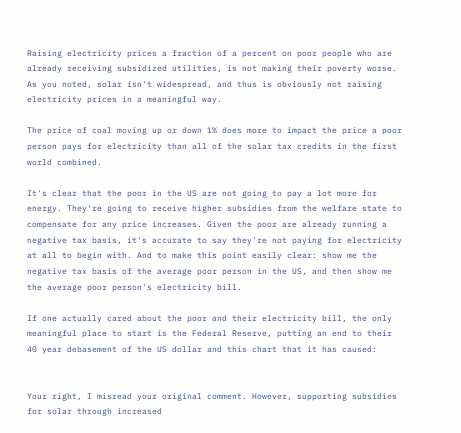Raising electricity prices a fraction of a percent on poor people who are already receiving subsidized utilities, is not making their poverty worse. As you noted, solar isn't widespread, and thus is obviously not raising electricity prices in a meaningful way.

The price of coal moving up or down 1% does more to impact the price a poor person pays for electricity than all of the solar tax credits in the first world combined.

It's clear that the poor in the US are not going to pay a lot more for energy. They're going to receive higher subsidies from the welfare state to compensate for any price increases. Given the poor are already running a negative tax basis, it's accurate to say they're not paying for electricity at all to begin with. And to make this point easily clear: show me the negative tax basis of the average poor person in the US, and then show me the average poor person's electricity bill.

If one actually cared about the poor and their electricity bill, the only meaningful place to start is the Federal Reserve, putting an end to their 40 year debasement of the US dollar and this chart that it has caused:


Your right, I misread your original comment. However, supporting subsidies for solar through increased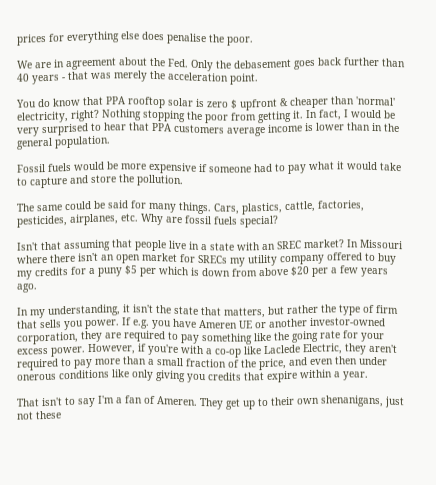prices for everything else does penalise the poor.

We are in agreement about the Fed. Only the debasement goes back further than 40 years - that was merely the acceleration point.

You do know that PPA rooftop solar is zero $ upfront & cheaper than 'normal' electricity, right? Nothing stopping the poor from getting it. In fact, I would be very surprised to hear that PPA customers average income is lower than in the general population.

Fossil fuels would be more expensive if someone had to pay what it would take to capture and store the pollution.

The same could be said for many things. Cars, plastics, cattle, factories, pesticides, airplanes, etc. Why are fossil fuels special?

Isn't that assuming that people live in a state with an SREC market? In Missouri where there isn't an open market for SRECs my utility company offered to buy my credits for a puny $5 per which is down from above $20 per a few years ago.

In my understanding, it isn't the state that matters, but rather the type of firm that sells you power. If e.g. you have Ameren UE or another investor-owned corporation, they are required to pay something like the going rate for your excess power. However, if you're with a co-op like Laclede Electric, they aren't required to pay more than a small fraction of the price, and even then under onerous conditions like only giving you credits that expire within a year.

That isn't to say I'm a fan of Ameren. They get up to their own shenanigans, just not these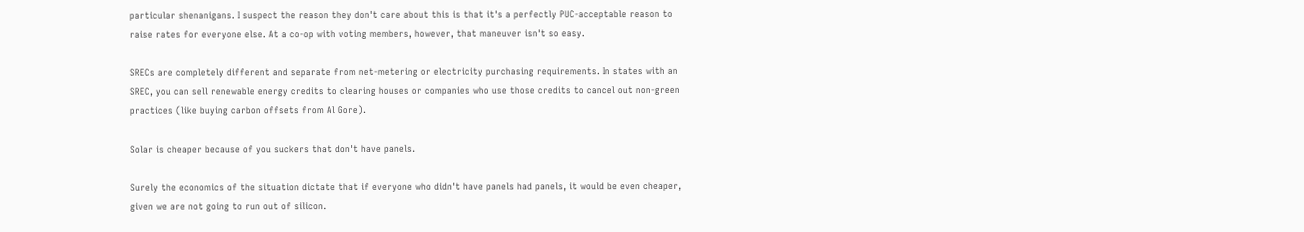particular shenanigans. I suspect the reason they don't care about this is that it's a perfectly PUC-acceptable reason to raise rates for everyone else. At a co-op with voting members, however, that maneuver isn't so easy.

SRECs are completely different and separate from net-metering or electricity purchasing requirements. In states with an SREC, you can sell renewable energy credits to clearing houses or companies who use those credits to cancel out non-green practices (like buying carbon offsets from Al Gore).

Solar is cheaper because of you suckers that don't have panels.

Surely the economics of the situation dictate that if everyone who didn't have panels had panels, it would be even cheaper, given we are not going to run out of silicon.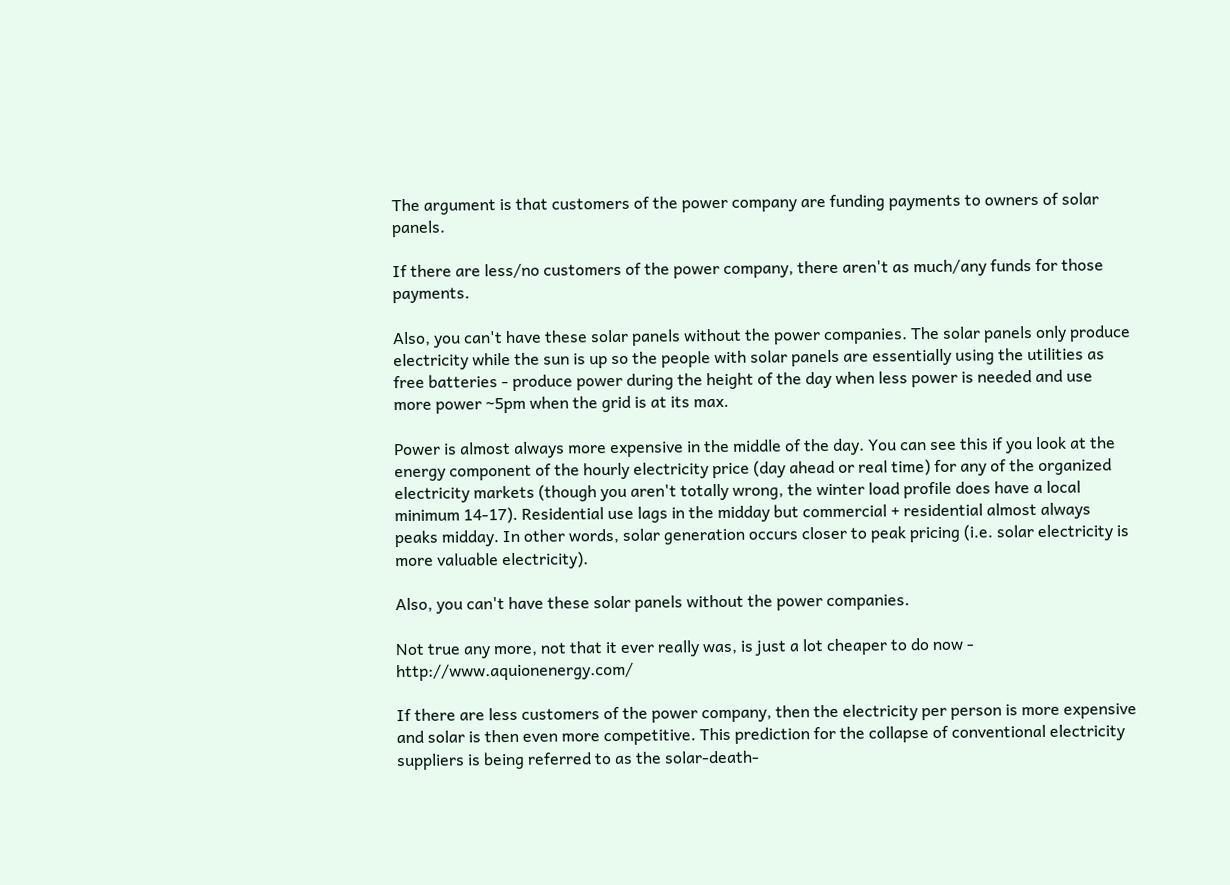The argument is that customers of the power company are funding payments to owners of solar panels.

If there are less/no customers of the power company, there aren't as much/any funds for those payments.

Also, you can't have these solar panels without the power companies. The solar panels only produce electricity while the sun is up so the people with solar panels are essentially using the utilities as free batteries - produce power during the height of the day when less power is needed and use more power ~5pm when the grid is at its max.

Power is almost always more expensive in the middle of the day. You can see this if you look at the energy component of the hourly electricity price (day ahead or real time) for any of the organized electricity markets (though you aren't totally wrong, the winter load profile does have a local minimum 14-17). Residential use lags in the midday but commercial + residential almost always peaks midday. In other words, solar generation occurs closer to peak pricing (i.e. solar electricity is more valuable electricity).

Also, you can't have these solar panels without the power companies.

Not true any more, not that it ever really was, is just a lot cheaper to do now - http://www.aquionenergy.com/

If there are less customers of the power company, then the electricity per person is more expensive and solar is then even more competitive. This prediction for the collapse of conventional electricity suppliers is being referred to as the solar-death-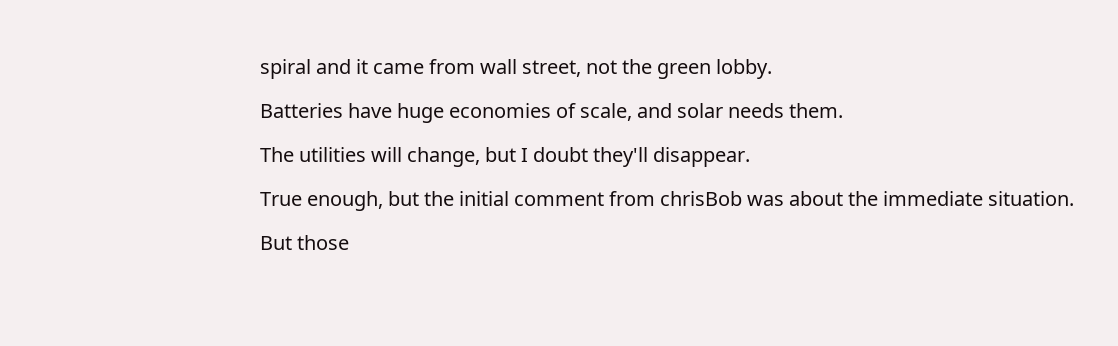spiral and it came from wall street, not the green lobby.

Batteries have huge economies of scale, and solar needs them.

The utilities will change, but I doubt they'll disappear.

True enough, but the initial comment from chrisBob was about the immediate situation.

But those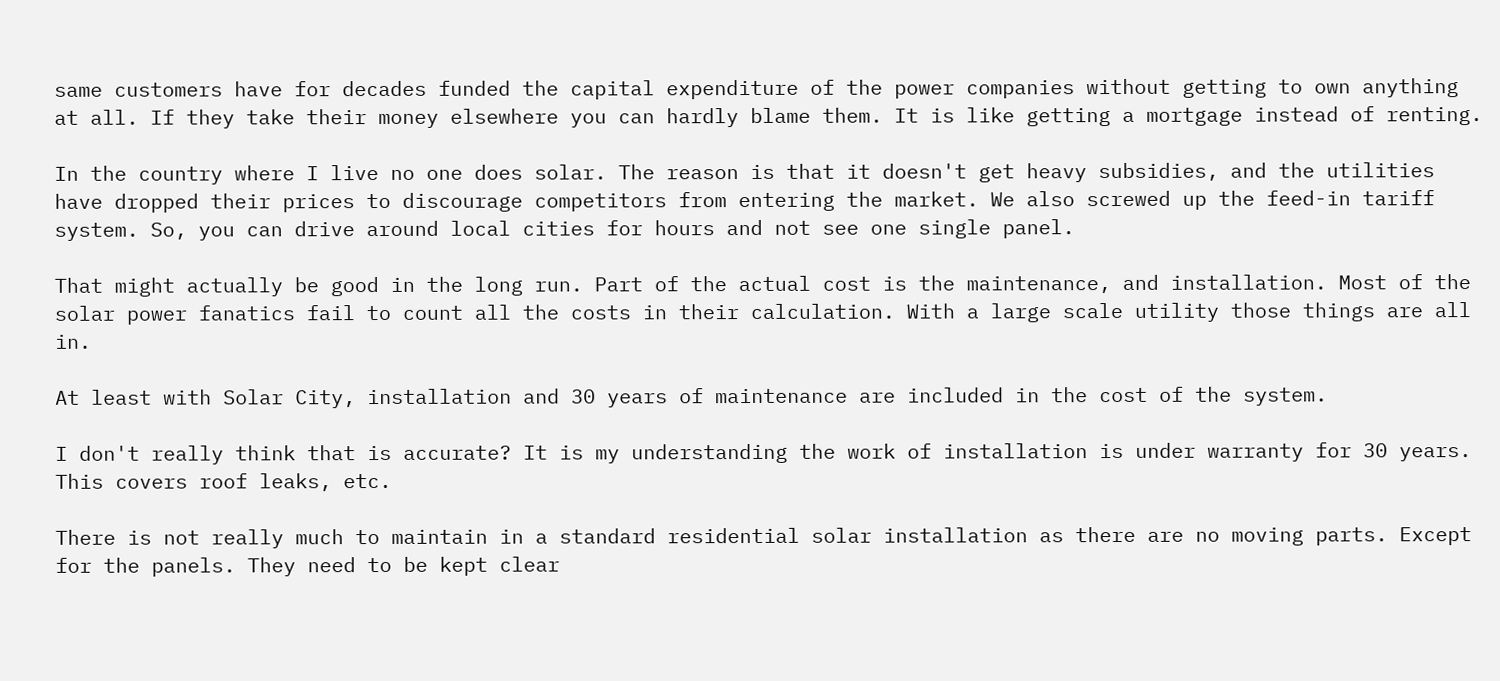same customers have for decades funded the capital expenditure of the power companies without getting to own anything at all. If they take their money elsewhere you can hardly blame them. It is like getting a mortgage instead of renting.

In the country where I live no one does solar. The reason is that it doesn't get heavy subsidies, and the utilities have dropped their prices to discourage competitors from entering the market. We also screwed up the feed-in tariff system. So, you can drive around local cities for hours and not see one single panel.

That might actually be good in the long run. Part of the actual cost is the maintenance, and installation. Most of the solar power fanatics fail to count all the costs in their calculation. With a large scale utility those things are all in.

At least with Solar City, installation and 30 years of maintenance are included in the cost of the system.

I don't really think that is accurate? It is my understanding the work of installation is under warranty for 30 years. This covers roof leaks, etc.

There is not really much to maintain in a standard residential solar installation as there are no moving parts. Except for the panels. They need to be kept clear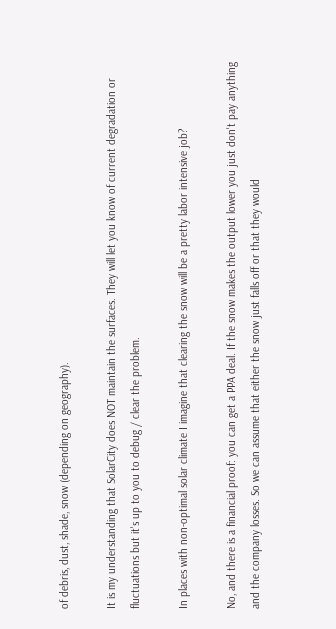of debris, dust, shade, snow (depending on geography).

It is my understanding that SolarCity does NOT maintain the surfaces. They will let you know of current degradation or fluctuations but it's up to you to debug / clear the problem.

In places with non-optimal solar climate I imagine that clearing the snow will be a pretty labor intensive job?

No, and there is a financial proof: you can get a PPA deal. If the snow makes the output lower you just don't pay anything and the company losses. So we can assume that either the snow just falls off or that they would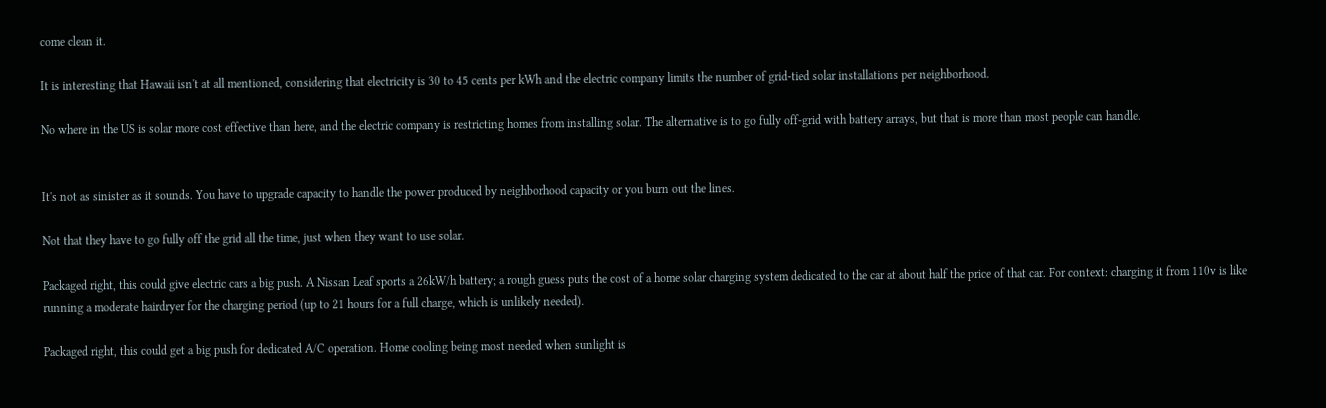come clean it.

It is interesting that Hawaii isn't at all mentioned, considering that electricity is 30 to 45 cents per kWh and the electric company limits the number of grid-tied solar installations per neighborhood.

No where in the US is solar more cost effective than here, and the electric company is restricting homes from installing solar. The alternative is to go fully off-grid with battery arrays, but that is more than most people can handle.


It's not as sinister as it sounds. You have to upgrade capacity to handle the power produced by neighborhood capacity or you burn out the lines.

Not that they have to go fully off the grid all the time, just when they want to use solar.

Packaged right, this could give electric cars a big push. A Nissan Leaf sports a 26kW/h battery; a rough guess puts the cost of a home solar charging system dedicated to the car at about half the price of that car. For context: charging it from 110v is like running a moderate hairdryer for the charging period (up to 21 hours for a full charge, which is unlikely needed).

Packaged right, this could get a big push for dedicated A/C operation. Home cooling being most needed when sunlight is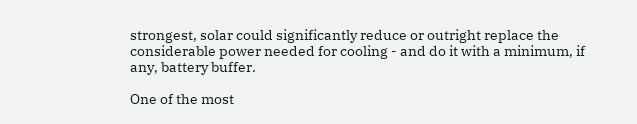strongest, solar could significantly reduce or outright replace the considerable power needed for cooling - and do it with a minimum, if any, battery buffer.

One of the most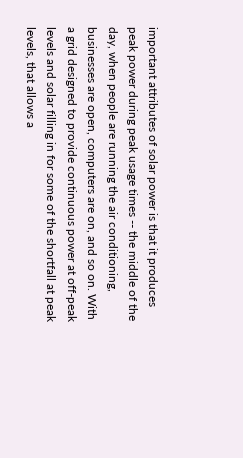important attributes of solar power is that it produces peak power during peak usage times -- the middle of the day, when people are running the air conditioning, businesses are open, computers are on, and so on. With a grid designed to provide continuous power at off-peak levels and solar filling in for some of the shortfall at peak levels, that allows a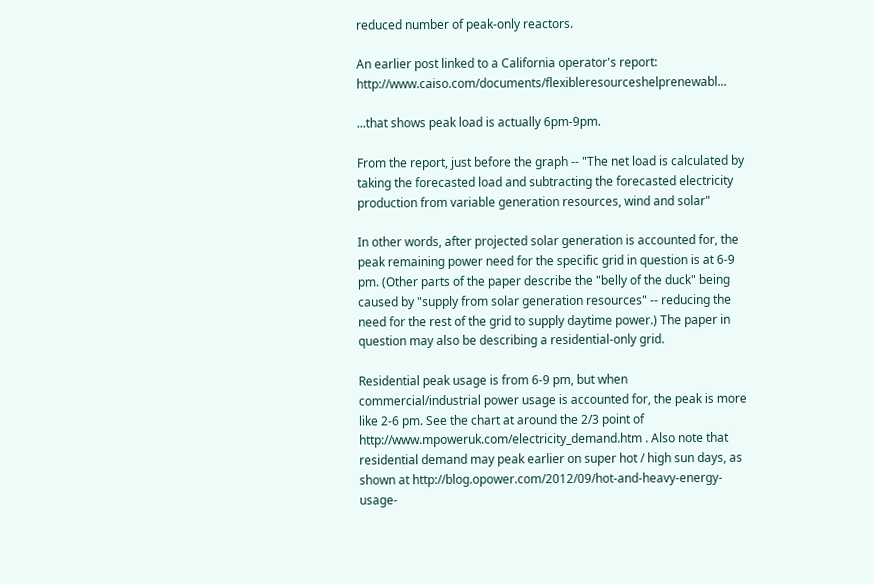reduced number of peak-only reactors.

An earlier post linked to a California operator's report: http://www.caiso.com/documents/flexibleresourceshelprenewabl...

...that shows peak load is actually 6pm-9pm.

From the report, just before the graph -- "The net load is calculated by taking the forecasted load and subtracting the forecasted electricity production from variable generation resources, wind and solar"

In other words, after projected solar generation is accounted for, the peak remaining power need for the specific grid in question is at 6-9 pm. (Other parts of the paper describe the "belly of the duck" being caused by "supply from solar generation resources" -- reducing the need for the rest of the grid to supply daytime power.) The paper in question may also be describing a residential-only grid.

Residential peak usage is from 6-9 pm, but when commercial/industrial power usage is accounted for, the peak is more like 2-6 pm. See the chart at around the 2/3 point of http://www.mpoweruk.com/electricity_demand.htm . Also note that residential demand may peak earlier on super hot / high sun days, as shown at http://blog.opower.com/2012/09/hot-and-heavy-energy-usage-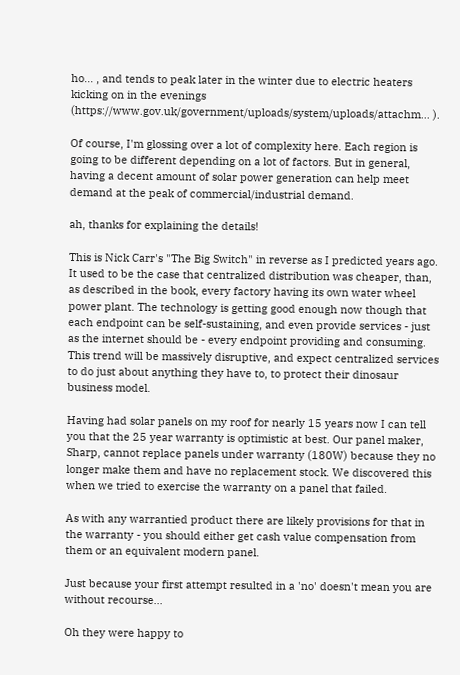ho... , and tends to peak later in the winter due to electric heaters kicking on in the evenings (https://www.gov.uk/government/uploads/system/uploads/attachm... ).

Of course, I'm glossing over a lot of complexity here. Each region is going to be different depending on a lot of factors. But in general, having a decent amount of solar power generation can help meet demand at the peak of commercial/industrial demand.

ah, thanks for explaining the details!

This is Nick Carr's "The Big Switch" in reverse as I predicted years ago. It used to be the case that centralized distribution was cheaper, than, as described in the book, every factory having its own water wheel power plant. The technology is getting good enough now though that each endpoint can be self-sustaining, and even provide services - just as the internet should be - every endpoint providing and consuming. This trend will be massively disruptive, and expect centralized services to do just about anything they have to, to protect their dinosaur business model.

Having had solar panels on my roof for nearly 15 years now I can tell you that the 25 year warranty is optimistic at best. Our panel maker, Sharp, cannot replace panels under warranty (180W) because they no longer make them and have no replacement stock. We discovered this when we tried to exercise the warranty on a panel that failed.

As with any warrantied product there are likely provisions for that in the warranty - you should either get cash value compensation from them or an equivalent modern panel.

Just because your first attempt resulted in a 'no' doesn't mean you are without recourse...

Oh they were happy to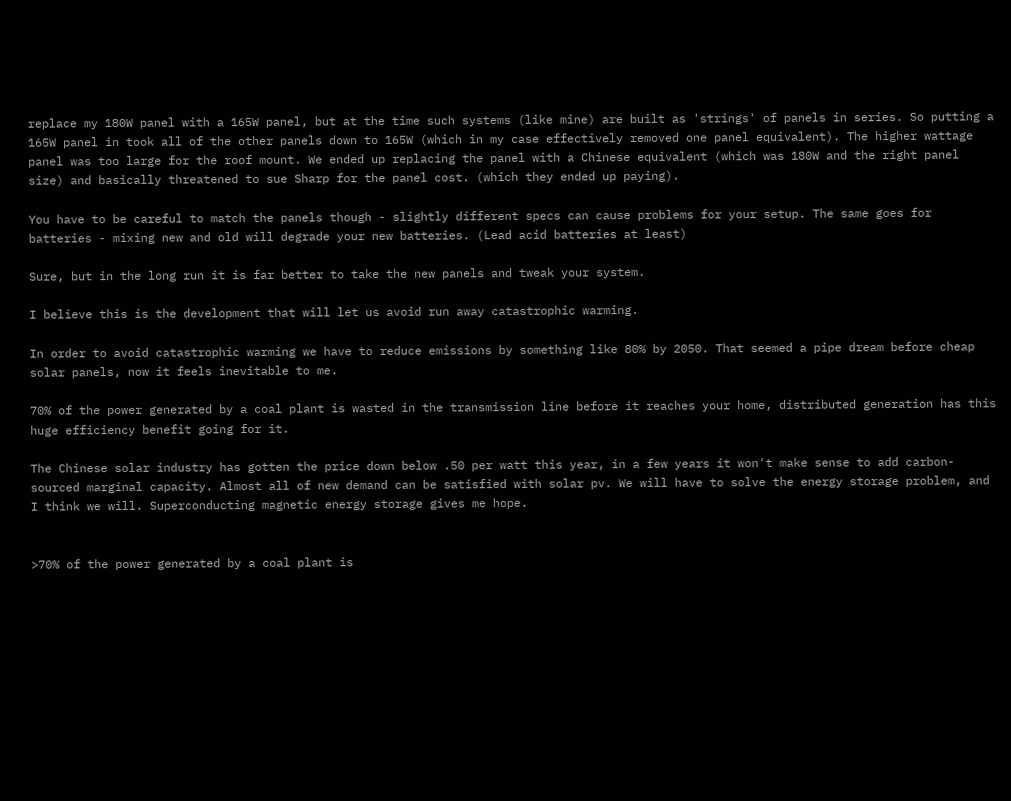replace my 180W panel with a 165W panel, but at the time such systems (like mine) are built as 'strings' of panels in series. So putting a 165W panel in took all of the other panels down to 165W (which in my case effectively removed one panel equivalent). The higher wattage panel was too large for the roof mount. We ended up replacing the panel with a Chinese equivalent (which was 180W and the right panel size) and basically threatened to sue Sharp for the panel cost. (which they ended up paying).

You have to be careful to match the panels though - slightly different specs can cause problems for your setup. The same goes for batteries - mixing new and old will degrade your new batteries. (Lead acid batteries at least)

Sure, but in the long run it is far better to take the new panels and tweak your system.

I believe this is the development that will let us avoid run away catastrophic warming.

In order to avoid catastrophic warming we have to reduce emissions by something like 80% by 2050. That seemed a pipe dream before cheap solar panels, now it feels inevitable to me.

70% of the power generated by a coal plant is wasted in the transmission line before it reaches your home, distributed generation has this huge efficiency benefit going for it.

The Chinese solar industry has gotten the price down below .50 per watt this year, in a few years it won't make sense to add carbon-sourced marginal capacity. Almost all of new demand can be satisfied with solar pv. We will have to solve the energy storage problem, and I think we will. Superconducting magnetic energy storage gives me hope.


>70% of the power generated by a coal plant is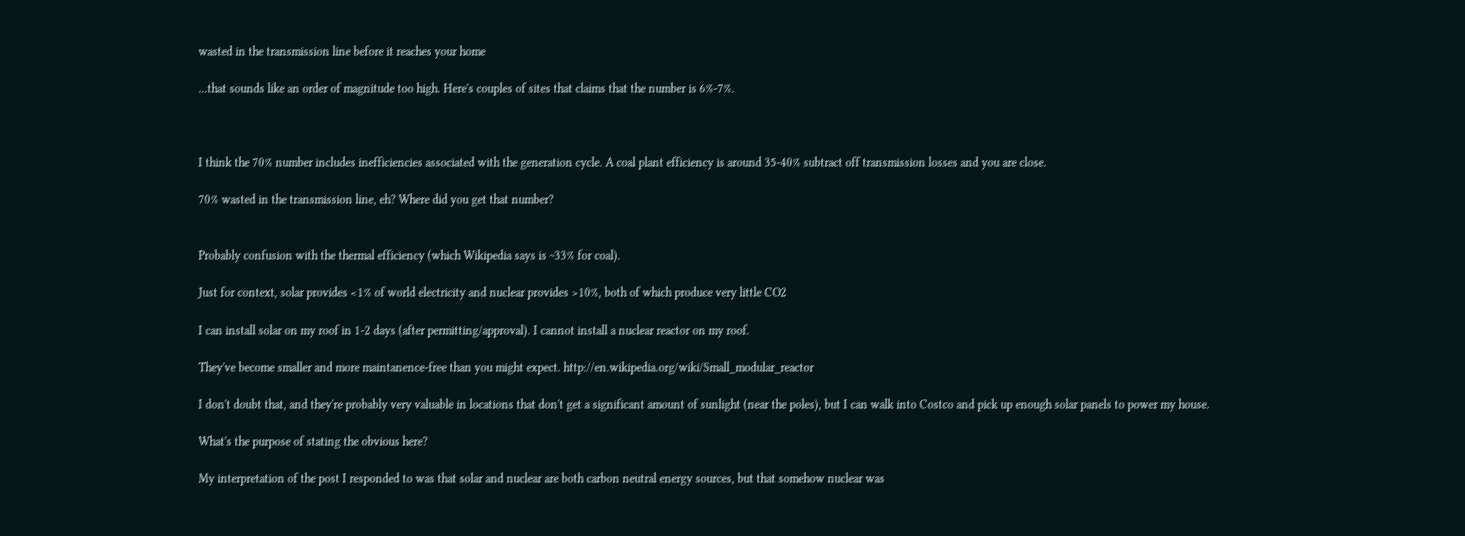wasted in the transmission line before it reaches your home

...that sounds like an order of magnitude too high. Here's couples of sites that claims that the number is 6%-7%.



I think the 70% number includes inefficiencies associated with the generation cycle. A coal plant efficiency is around 35-40% subtract off transmission losses and you are close.

70% wasted in the transmission line, eh? Where did you get that number?


Probably confusion with the thermal efficiency (which Wikipedia says is ~33% for coal).

Just for context, solar provides <1% of world electricity and nuclear provides >10%, both of which produce very little CO2

I can install solar on my roof in 1-2 days (after permitting/approval). I cannot install a nuclear reactor on my roof.

They've become smaller and more maintanence-free than you might expect. http://en.wikipedia.org/wiki/Small_modular_reactor

I don't doubt that, and they're probably very valuable in locations that don't get a significant amount of sunlight (near the poles), but I can walk into Costco and pick up enough solar panels to power my house.

What's the purpose of stating the obvious here?

My interpretation of the post I responded to was that solar and nuclear are both carbon neutral energy sources, but that somehow nuclear was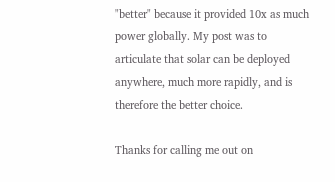"better" because it provided 10x as much power globally. My post was to articulate that solar can be deployed anywhere, much more rapidly, and is therefore the better choice.

Thanks for calling me out on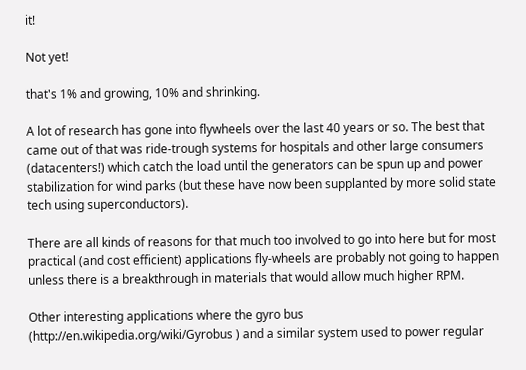it!

Not yet!

that's 1% and growing, 10% and shrinking.

A lot of research has gone into flywheels over the last 40 years or so. The best that came out of that was ride-trough systems for hospitals and other large consumers (datacenters!) which catch the load until the generators can be spun up and power stabilization for wind parks (but these have now been supplanted by more solid state tech using superconductors).

There are all kinds of reasons for that much too involved to go into here but for most practical (and cost efficient) applications fly-wheels are probably not going to happen unless there is a breakthrough in materials that would allow much higher RPM.

Other interesting applications where the gyro bus (http://en.wikipedia.org/wiki/Gyrobus ) and a similar system used to power regular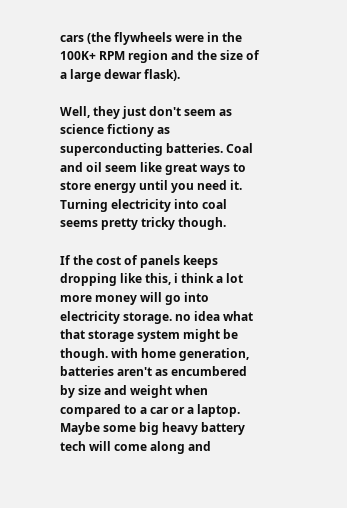cars (the flywheels were in the 100K+ RPM region and the size of a large dewar flask).

Well, they just don't seem as science fictiony as superconducting batteries. Coal and oil seem like great ways to store energy until you need it. Turning electricity into coal seems pretty tricky though.

If the cost of panels keeps dropping like this, i think a lot more money will go into electricity storage. no idea what that storage system might be though. with home generation, batteries aren't as encumbered by size and weight when compared to a car or a laptop. Maybe some big heavy battery tech will come along and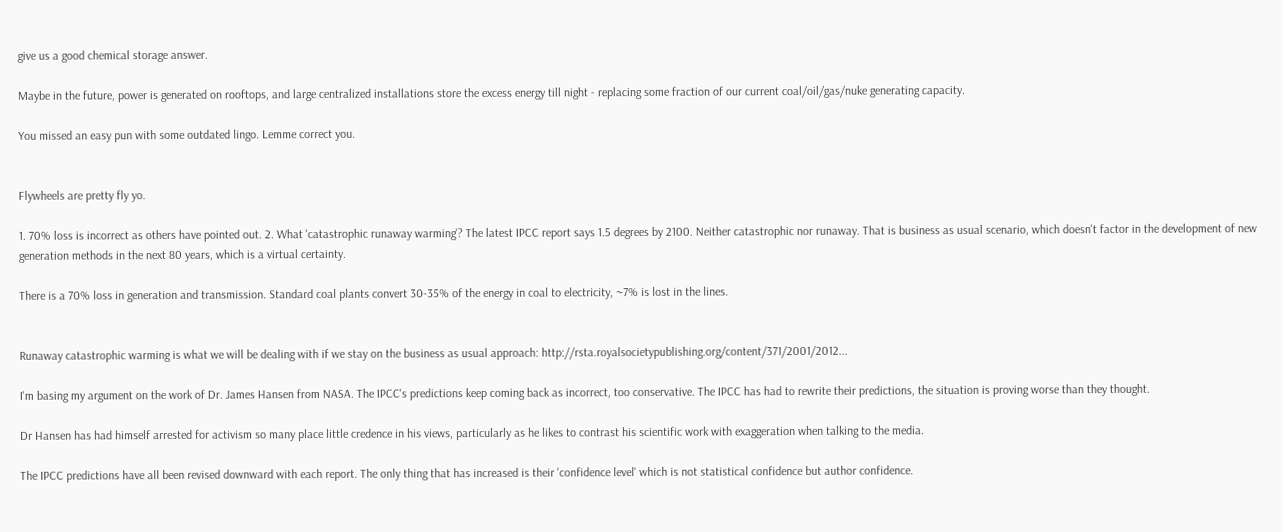give us a good chemical storage answer.

Maybe in the future, power is generated on rooftops, and large centralized installations store the excess energy till night - replacing some fraction of our current coal/oil/gas/nuke generating capacity.

You missed an easy pun with some outdated lingo. Lemme correct you.


Flywheels are pretty fly yo.

1. 70% loss is incorrect as others have pointed out. 2. What 'catastrophic runaway warming'? The latest IPCC report says 1.5 degrees by 2100. Neither catastrophic nor runaway. That is business as usual scenario, which doesn't factor in the development of new generation methods in the next 80 years, which is a virtual certainty.

There is a 70% loss in generation and transmission. Standard coal plants convert 30-35% of the energy in coal to electricity, ~7% is lost in the lines.


Runaway catastrophic warming is what we will be dealing with if we stay on the business as usual approach: http://rsta.royalsocietypublishing.org/content/371/2001/2012...

I'm basing my argument on the work of Dr. James Hansen from NASA. The IPCC's predictions keep coming back as incorrect, too conservative. The IPCC has had to rewrite their predictions, the situation is proving worse than they thought.

Dr Hansen has had himself arrested for activism so many place little credence in his views, particularly as he likes to contrast his scientific work with exaggeration when talking to the media.

The IPCC predictions have all been revised downward with each report. The only thing that has increased is their 'confidence level' which is not statistical confidence but author confidence.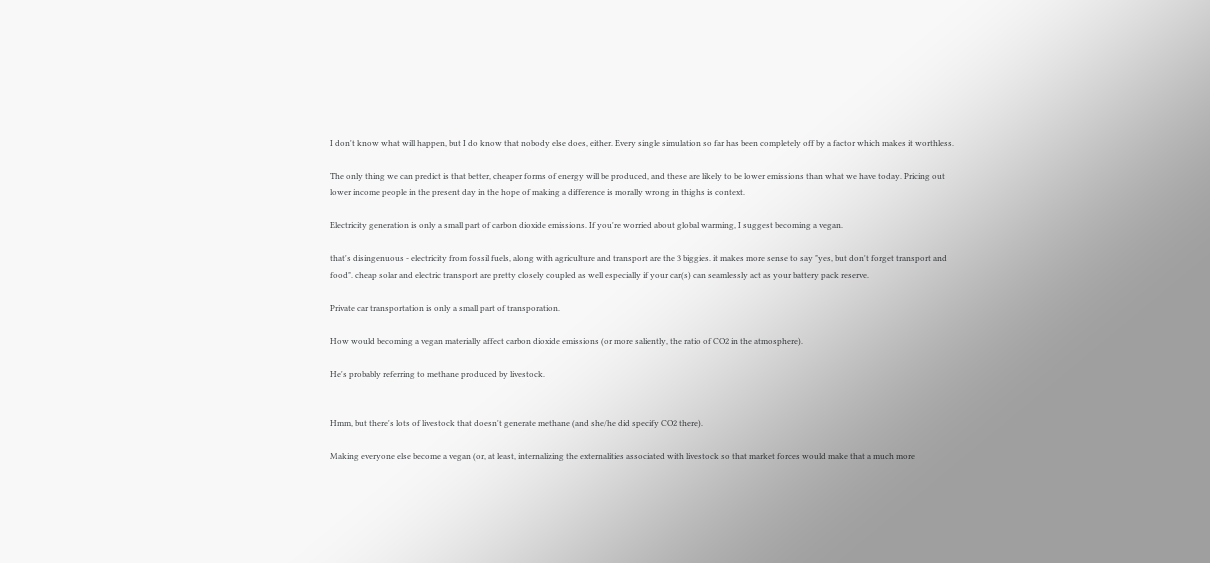I don't know what will happen, but I do know that nobody else does, either. Every single simulation so far has been completely off by a factor which makes it worthless.

The only thing we can predict is that better, cheaper forms of energy will be produced, and these are likely to be lower emissions than what we have today. Pricing out lower income people in the present day in the hope of making a difference is morally wrong in thighs is context.

Electricity generation is only a small part of carbon dioxide emissions. If you're worried about global warming, I suggest becoming a vegan.

that's disingenuous - electricity from fossil fuels, along with agriculture and transport are the 3 biggies. it makes more sense to say "yes, but don't forget transport and food". cheap solar and electric transport are pretty closely coupled as well especially if your car(s) can seamlessly act as your battery pack reserve.

Private car transportation is only a small part of transporation.

How would becoming a vegan materially affect carbon dioxide emissions (or more saliently, the ratio of CO2 in the atmosphere).

He's probably referring to methane produced by livestock.


Hmm, but there's lots of livestock that doesn't generate methane (and she/he did specify CO2 there).

Making everyone else become a vegan (or, at least, internalizing the externalities associated with livestock so that market forces would make that a much more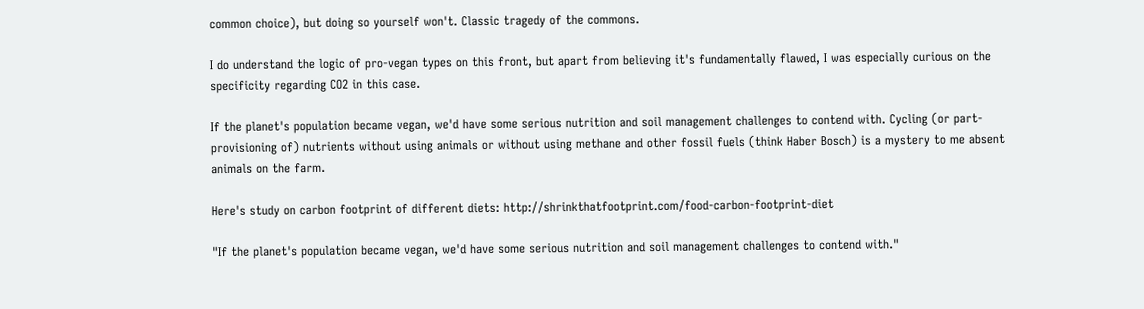common choice), but doing so yourself won't. Classic tragedy of the commons.

I do understand the logic of pro-vegan types on this front, but apart from believing it's fundamentally flawed, I was especially curious on the specificity regarding CO2 in this case.

If the planet's population became vegan, we'd have some serious nutrition and soil management challenges to contend with. Cycling (or part-provisioning of) nutrients without using animals or without using methane and other fossil fuels (think Haber Bosch) is a mystery to me absent animals on the farm.

Here's study on carbon footprint of different diets: http://shrinkthatfootprint.com/food-carbon-footprint-diet

"If the planet's population became vegan, we'd have some serious nutrition and soil management challenges to contend with."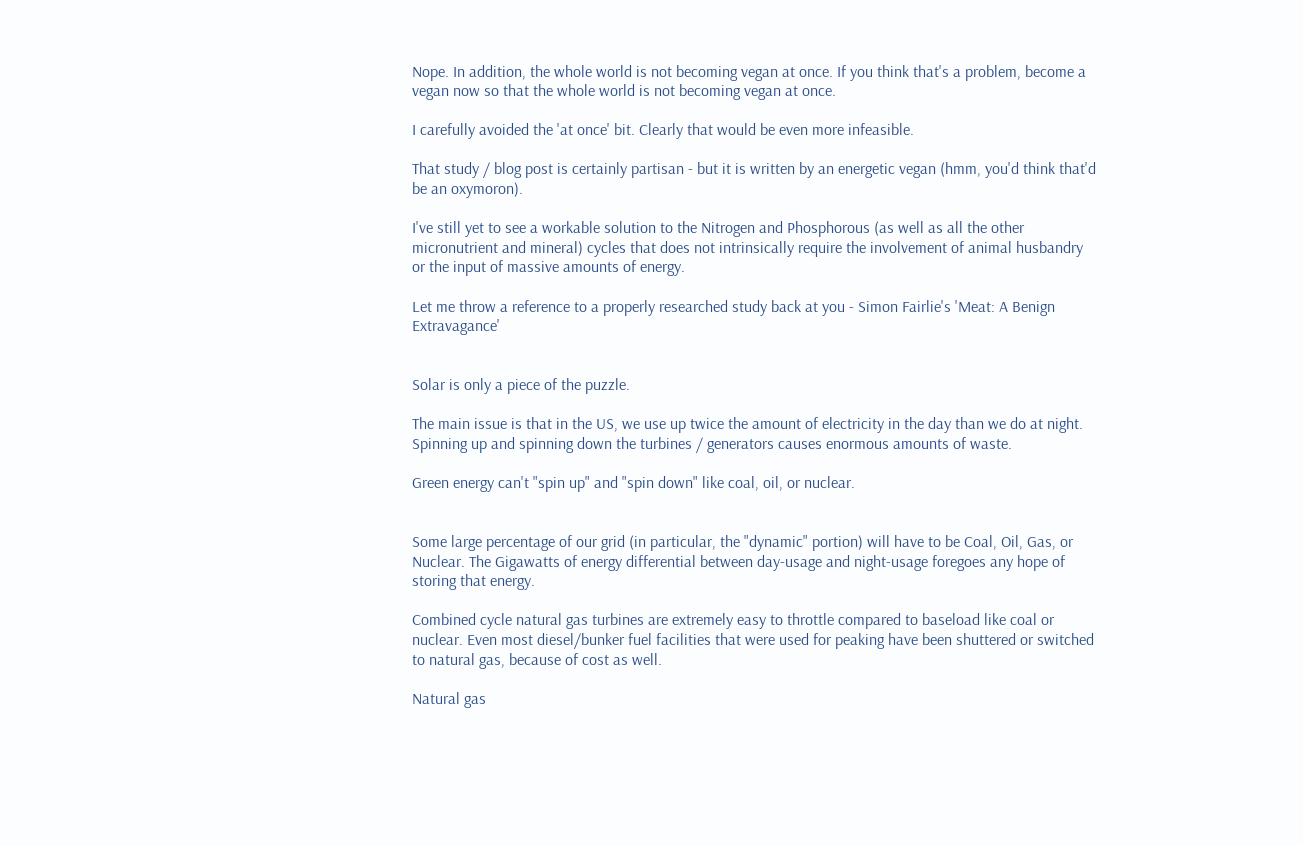Nope. In addition, the whole world is not becoming vegan at once. If you think that's a problem, become a vegan now so that the whole world is not becoming vegan at once.

I carefully avoided the 'at once' bit. Clearly that would be even more infeasible.

That study / blog post is certainly partisan - but it is written by an energetic vegan (hmm, you'd think that'd be an oxymoron).

I've still yet to see a workable solution to the Nitrogen and Phosphorous (as well as all the other micronutrient and mineral) cycles that does not intrinsically require the involvement of animal husbandry or the input of massive amounts of energy.

Let me throw a reference to a properly researched study back at you - Simon Fairlie's 'Meat: A Benign Extravagance'


Solar is only a piece of the puzzle.

The main issue is that in the US, we use up twice the amount of electricity in the day than we do at night. Spinning up and spinning down the turbines / generators causes enormous amounts of waste.

Green energy can't "spin up" and "spin down" like coal, oil, or nuclear.


Some large percentage of our grid (in particular, the "dynamic" portion) will have to be Coal, Oil, Gas, or Nuclear. The Gigawatts of energy differential between day-usage and night-usage foregoes any hope of storing that energy.

Combined cycle natural gas turbines are extremely easy to throttle compared to baseload like coal or nuclear. Even most diesel/bunker fuel facilities that were used for peaking have been shuttered or switched to natural gas, because of cost as well.

Natural gas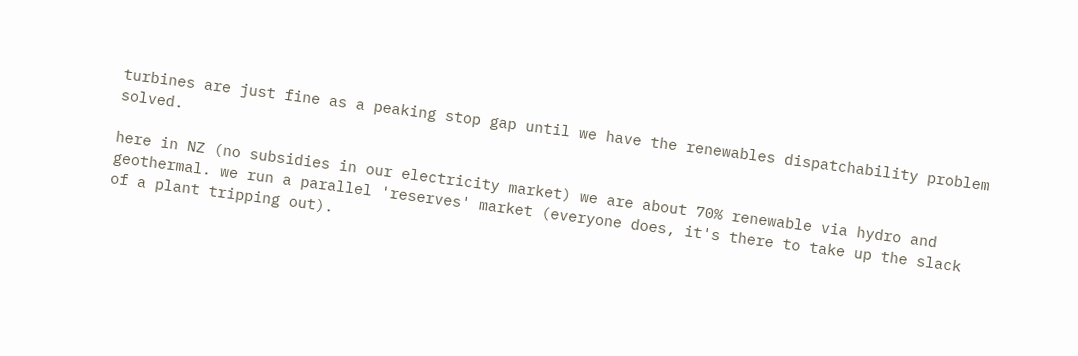turbines are just fine as a peaking stop gap until we have the renewables dispatchability problem solved.

here in NZ (no subsidies in our electricity market) we are about 70% renewable via hydro and geothermal. we run a parallel 'reserves' market (everyone does, it's there to take up the slack of a plant tripping out).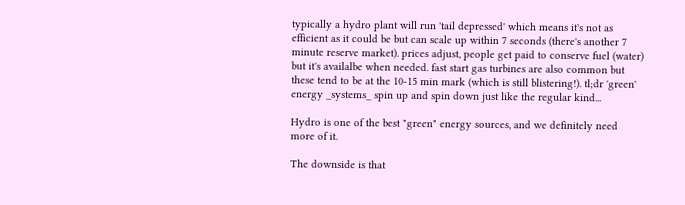typically a hydro plant will run 'tail depressed' which means it's not as efficient as it could be but can scale up within 7 seconds (there's another 7 minute reserve market). prices adjust, people get paid to conserve fuel (water) but it's availalbe when needed. fast start gas turbines are also common but these tend to be at the 10-15 min mark (which is still blistering!). tl;dr 'green' energy _systems_ spin up and spin down just like the regular kind...

Hydro is one of the best "green" energy sources, and we definitely need more of it.

The downside is that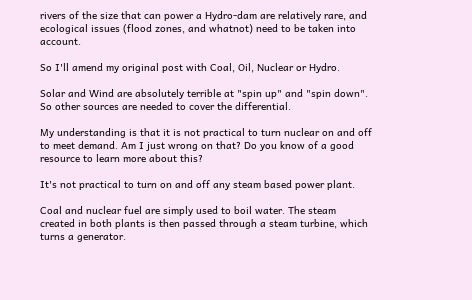rivers of the size that can power a Hydro-dam are relatively rare, and ecological issues (flood zones, and whatnot) need to be taken into account.

So I'll amend my original post with Coal, Oil, Nuclear or Hydro.

Solar and Wind are absolutely terrible at "spin up" and "spin down". So other sources are needed to cover the differential.

My understanding is that it is not practical to turn nuclear on and off to meet demand. Am I just wrong on that? Do you know of a good resource to learn more about this?

It's not practical to turn on and off any steam based power plant.

Coal and nuclear fuel are simply used to boil water. The steam created in both plants is then passed through a steam turbine, which turns a generator.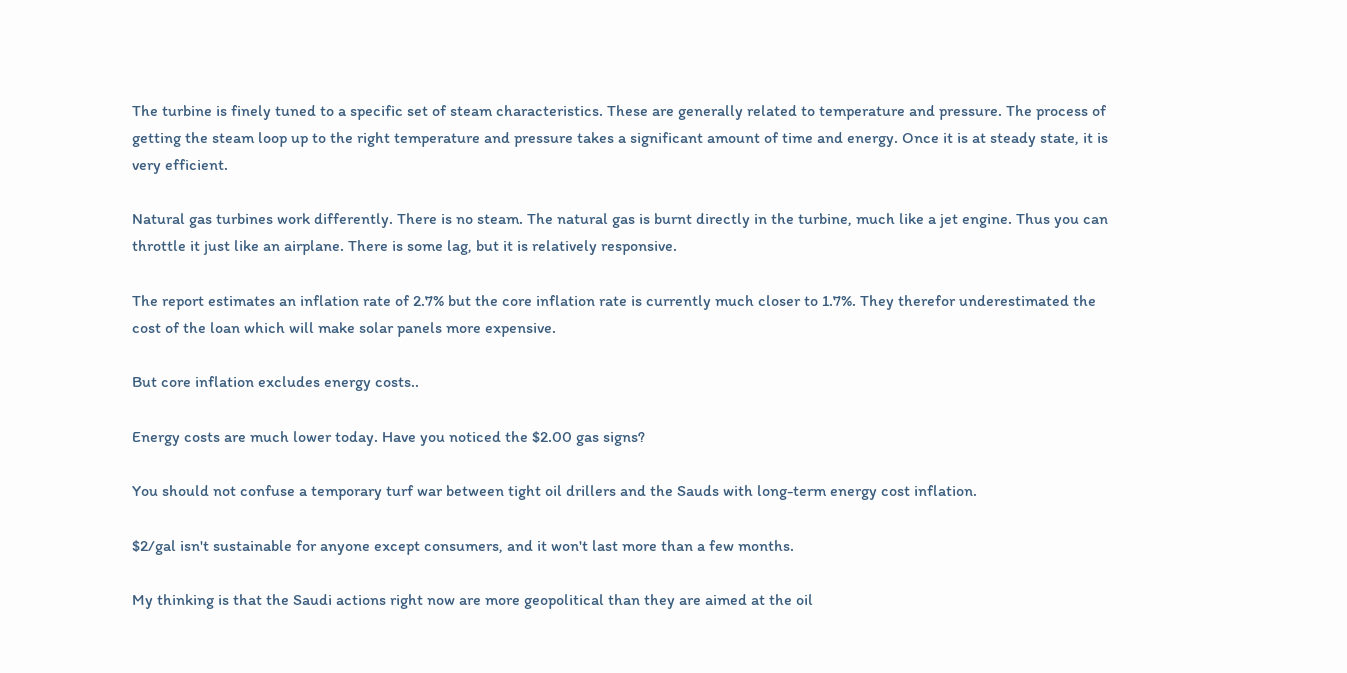The turbine is finely tuned to a specific set of steam characteristics. These are generally related to temperature and pressure. The process of getting the steam loop up to the right temperature and pressure takes a significant amount of time and energy. Once it is at steady state, it is very efficient.

Natural gas turbines work differently. There is no steam. The natural gas is burnt directly in the turbine, much like a jet engine. Thus you can throttle it just like an airplane. There is some lag, but it is relatively responsive.

The report estimates an inflation rate of 2.7% but the core inflation rate is currently much closer to 1.7%. They therefor underestimated the cost of the loan which will make solar panels more expensive.

But core inflation excludes energy costs..

Energy costs are much lower today. Have you noticed the $2.00 gas signs?

You should not confuse a temporary turf war between tight oil drillers and the Sauds with long-term energy cost inflation.

$2/gal isn't sustainable for anyone except consumers, and it won't last more than a few months.

My thinking is that the Saudi actions right now are more geopolitical than they are aimed at the oil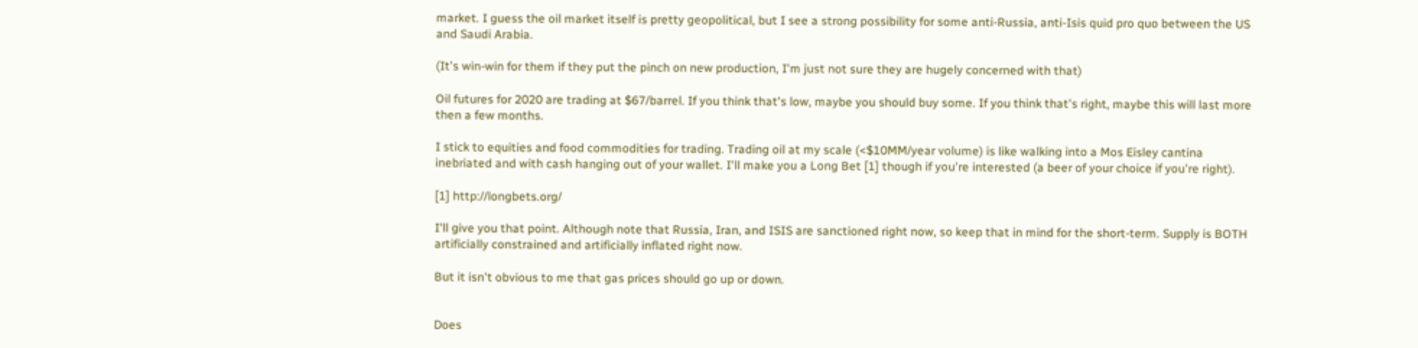market. I guess the oil market itself is pretty geopolitical, but I see a strong possibility for some anti-Russia, anti-Isis quid pro quo between the US and Saudi Arabia.

(It's win-win for them if they put the pinch on new production, I'm just not sure they are hugely concerned with that)

Oil futures for 2020 are trading at $67/barrel. If you think that's low, maybe you should buy some. If you think that's right, maybe this will last more then a few months.

I stick to equities and food commodities for trading. Trading oil at my scale (<$10MM/year volume) is like walking into a Mos Eisley cantina inebriated and with cash hanging out of your wallet. I'll make you a Long Bet [1] though if you're interested (a beer of your choice if you're right).

[1] http://longbets.org/

I'll give you that point. Although note that Russia, Iran, and ISIS are sanctioned right now, so keep that in mind for the short-term. Supply is BOTH artificially constrained and artificially inflated right now.

But it isn't obvious to me that gas prices should go up or down.


Does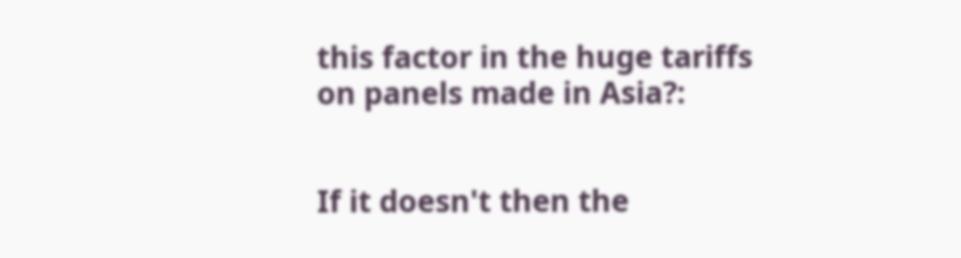this factor in the huge tariffs on panels made in Asia?:


If it doesn't then the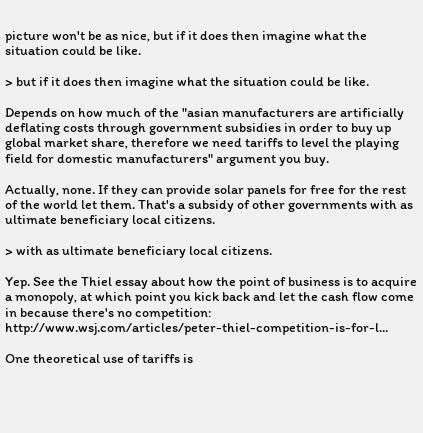picture won't be as nice, but if it does then imagine what the situation could be like.

> but if it does then imagine what the situation could be like.

Depends on how much of the "asian manufacturers are artificially deflating costs through government subsidies in order to buy up global market share, therefore we need tariffs to level the playing field for domestic manufacturers" argument you buy.

Actually, none. If they can provide solar panels for free for the rest of the world let them. That's a subsidy of other governments with as ultimate beneficiary local citizens.

> with as ultimate beneficiary local citizens.

Yep. See the Thiel essay about how the point of business is to acquire a monopoly, at which point you kick back and let the cash flow come in because there's no competition: http://www.wsj.com/articles/peter-thiel-competition-is-for-l...

One theoretical use of tariffs is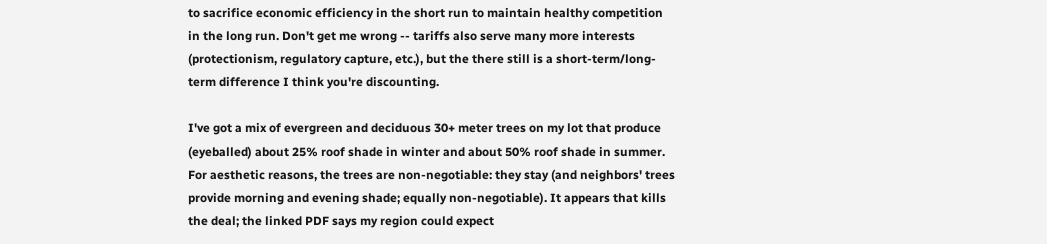to sacrifice economic efficiency in the short run to maintain healthy competition in the long run. Don't get me wrong -- tariffs also serve many more interests (protectionism, regulatory capture, etc.), but the there still is a short-term/long-term difference I think you're discounting.

I've got a mix of evergreen and deciduous 30+ meter trees on my lot that produce (eyeballed) about 25% roof shade in winter and about 50% roof shade in summer. For aesthetic reasons, the trees are non-negotiable: they stay (and neighbors' trees provide morning and evening shade; equally non-negotiable). It appears that kills the deal; the linked PDF says my region could expect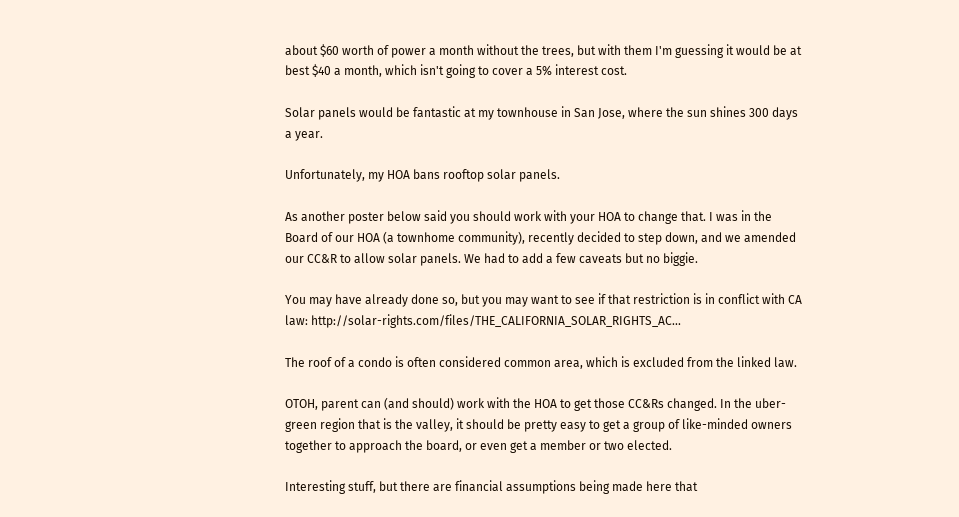about $60 worth of power a month without the trees, but with them I'm guessing it would be at best $40 a month, which isn't going to cover a 5% interest cost.

Solar panels would be fantastic at my townhouse in San Jose, where the sun shines 300 days a year.

Unfortunately, my HOA bans rooftop solar panels.

As another poster below said you should work with your HOA to change that. I was in the Board of our HOA (a townhome community), recently decided to step down, and we amended our CC&R to allow solar panels. We had to add a few caveats but no biggie.

You may have already done so, but you may want to see if that restriction is in conflict with CA law: http://solar-rights.com/files/THE_CALIFORNIA_SOLAR_RIGHTS_AC...

The roof of a condo is often considered common area, which is excluded from the linked law.

OTOH, parent can (and should) work with the HOA to get those CC&Rs changed. In the uber-green region that is the valley, it should be pretty easy to get a group of like-minded owners together to approach the board, or even get a member or two elected.

Interesting stuff, but there are financial assumptions being made here that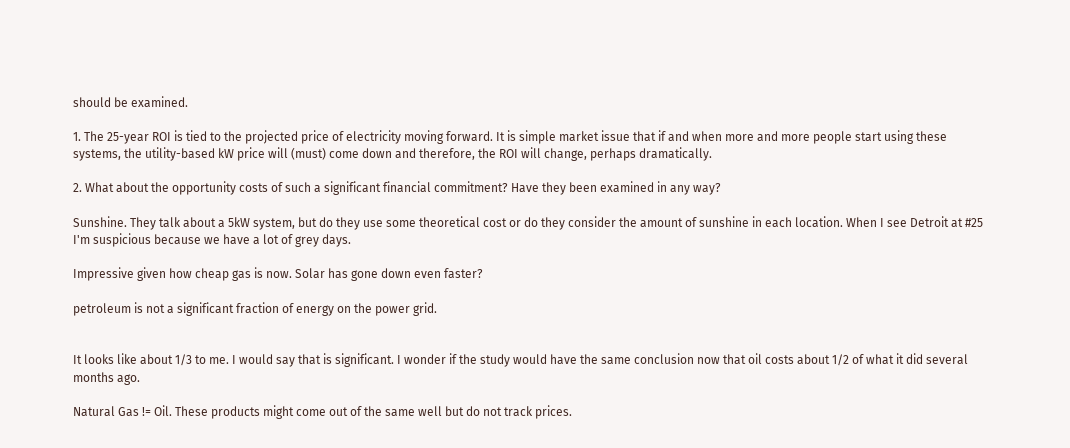should be examined.

1. The 25-year ROI is tied to the projected price of electricity moving forward. It is simple market issue that if and when more and more people start using these systems, the utility-based kW price will (must) come down and therefore, the ROI will change, perhaps dramatically.

2. What about the opportunity costs of such a significant financial commitment? Have they been examined in any way?

Sunshine. They talk about a 5kW system, but do they use some theoretical cost or do they consider the amount of sunshine in each location. When I see Detroit at #25 I'm suspicious because we have a lot of grey days.

Impressive given how cheap gas is now. Solar has gone down even faster?

petroleum is not a significant fraction of energy on the power grid.


It looks like about 1/3 to me. I would say that is significant. I wonder if the study would have the same conclusion now that oil costs about 1/2 of what it did several months ago.

Natural Gas != Oil. These products might come out of the same well but do not track prices.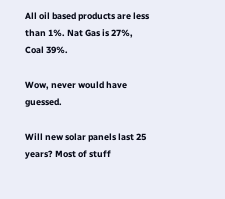All oil based products are less than 1%. Nat Gas is 27%, Coal 39%.

Wow, never would have guessed.

Will new solar panels last 25 years? Most of stuff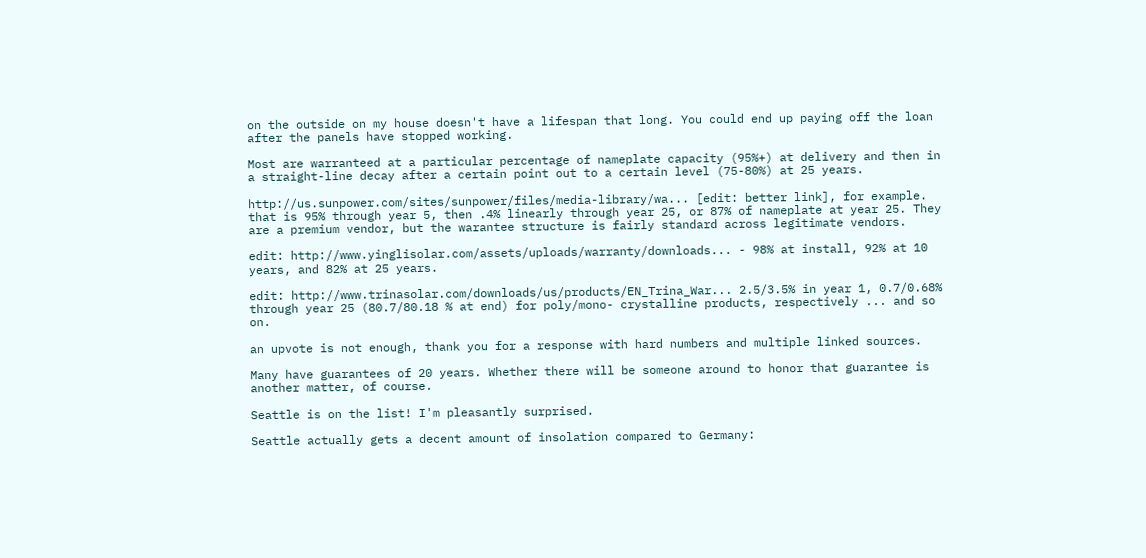on the outside on my house doesn't have a lifespan that long. You could end up paying off the loan after the panels have stopped working.

Most are warranteed at a particular percentage of nameplate capacity (95%+) at delivery and then in a straight-line decay after a certain point out to a certain level (75-80%) at 25 years.

http://us.sunpower.com/sites/sunpower/files/media-library/wa... [edit: better link], for example. that is 95% through year 5, then .4% linearly through year 25, or 87% of nameplate at year 25. They are a premium vendor, but the warantee structure is fairly standard across legitimate vendors.

edit: http://www.yinglisolar.com/assets/uploads/warranty/downloads... - 98% at install, 92% at 10 years, and 82% at 25 years.

edit: http://www.trinasolar.com/downloads/us/products/EN_Trina_War... 2.5/3.5% in year 1, 0.7/0.68% through year 25 (80.7/80.18 % at end) for poly/mono- crystalline products, respectively ... and so on.

an upvote is not enough, thank you for a response with hard numbers and multiple linked sources.

Many have guarantees of 20 years. Whether there will be someone around to honor that guarantee is another matter, of course.

Seattle is on the list! I'm pleasantly surprised.

Seattle actually gets a decent amount of insolation compared to Germany: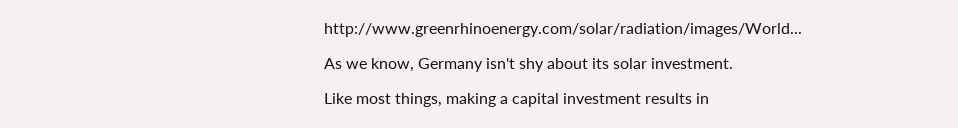http://www.greenrhinoenergy.com/solar/radiation/images/World...

As we know, Germany isn't shy about its solar investment.

Like most things, making a capital investment results in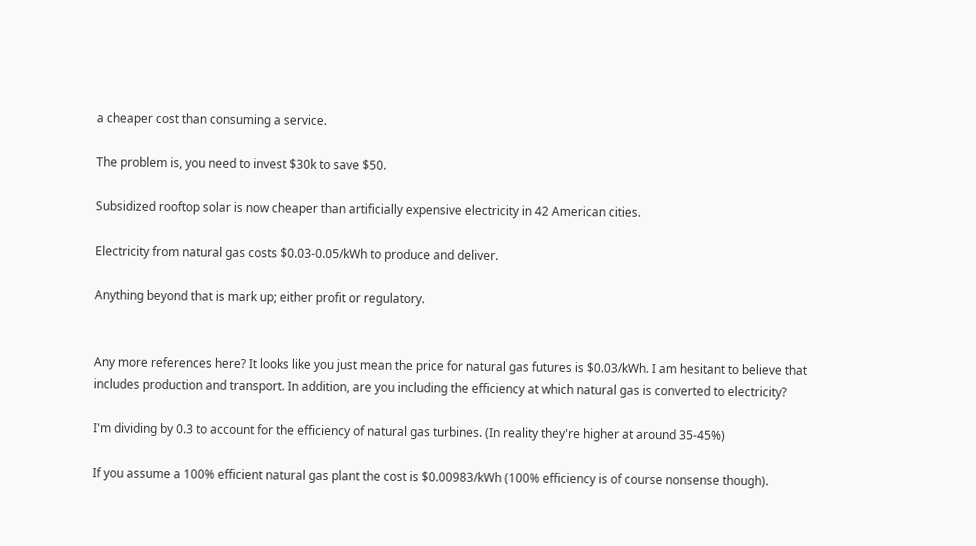a cheaper cost than consuming a service.

The problem is, you need to invest $30k to save $50.

Subsidized rooftop solar is now cheaper than artificially expensive electricity in 42 American cities.

Electricity from natural gas costs $0.03-0.05/kWh to produce and deliver.

Anything beyond that is mark up; either profit or regulatory.


Any more references here? It looks like you just mean the price for natural gas futures is $0.03/kWh. I am hesitant to believe that includes production and transport. In addition, are you including the efficiency at which natural gas is converted to electricity?

I'm dividing by 0.3 to account for the efficiency of natural gas turbines. (In reality they're higher at around 35-45%)

If you assume a 100% efficient natural gas plant the cost is $0.00983/kWh (100% efficiency is of course nonsense though).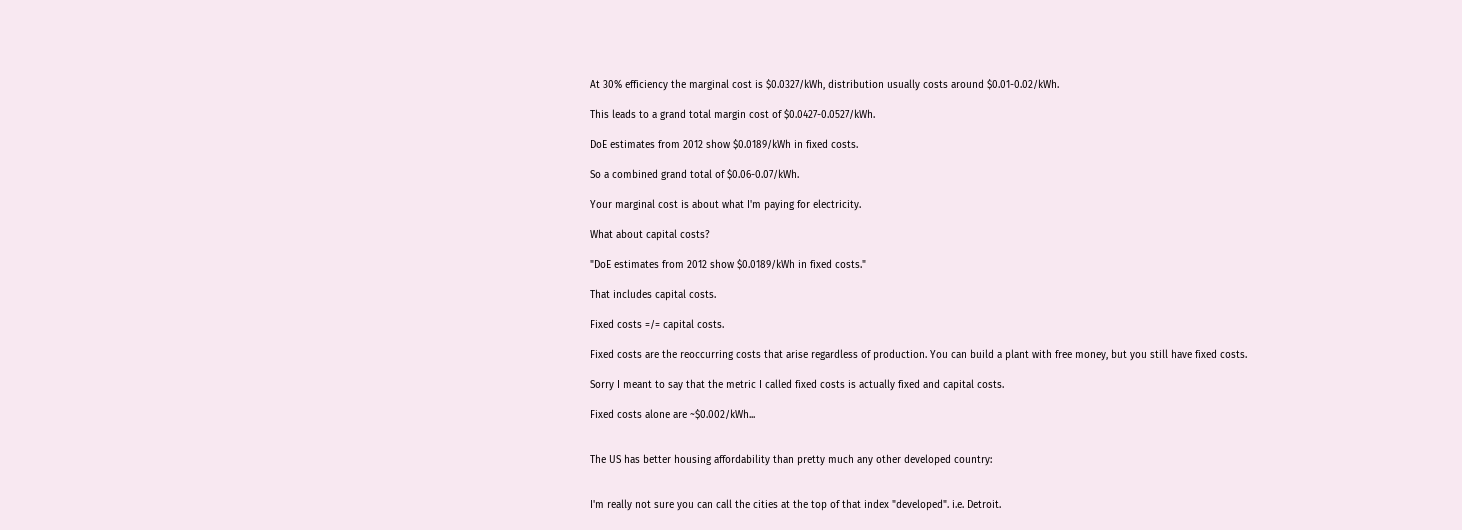At 30% efficiency the marginal cost is $0.0327/kWh, distribution usually costs around $0.01-0.02/kWh.

This leads to a grand total margin cost of $0.0427-0.0527/kWh.

DoE estimates from 2012 show $0.0189/kWh in fixed costs.

So a combined grand total of $0.06-0.07/kWh.

Your marginal cost is about what I'm paying for electricity.

What about capital costs?

"DoE estimates from 2012 show $0.0189/kWh in fixed costs."

That includes capital costs.

Fixed costs =/= capital costs.

Fixed costs are the reoccurring costs that arise regardless of production. You can build a plant with free money, but you still have fixed costs.

Sorry I meant to say that the metric I called fixed costs is actually fixed and capital costs.

Fixed costs alone are ~$0.002/kWh...


The US has better housing affordability than pretty much any other developed country:


I'm really not sure you can call the cities at the top of that index "developed". i.e. Detroit.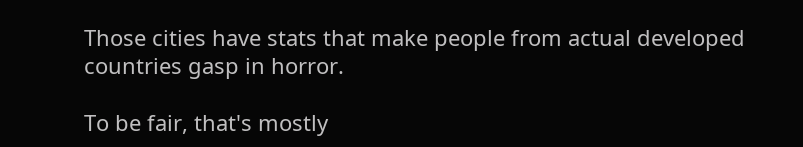Those cities have stats that make people from actual developed countries gasp in horror.

To be fair, that's mostly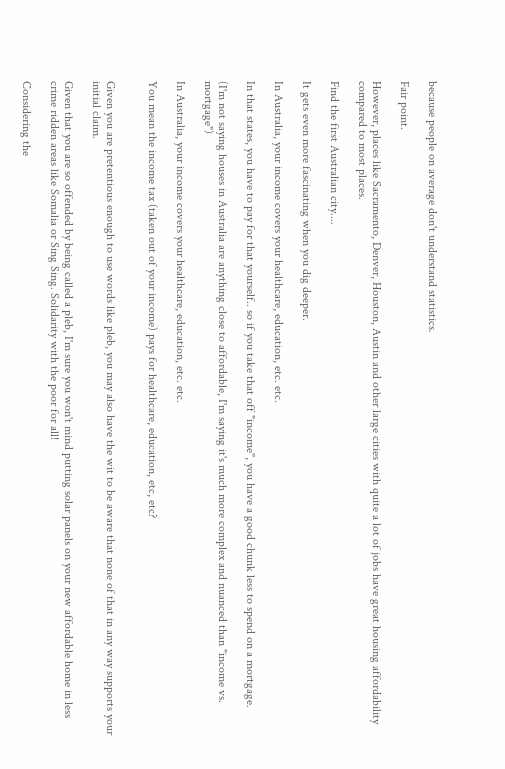because people on average don't understand statistics.

Fair point.

However, places like Sacramento, Denver, Houston, Austin and other large cities with quite a lot of jobs have great housing affordability compared to most places.

Find the first Australian city....

It gets even more fascinating when you dig deeper.

In Australia, your income covers your healthcare, education, etc. etc.

In that states, you have to pay for that yourself.. so if you take that off "income", you have a good chunk less to spend on a mortgage.

(I'm not saying houses in Australia are anything close to affordable, I'm saying it's much more complex and nuanced than "income vs. mortgage")

In Australia, your income covers your healthcare, education, etc. etc.

You mean the income tax (taken out of your income) pays for healthcare, education, etc, etc?


Given you are pretentious enough to use words like pleb, you may also have the wit to be aware that none of that in any way supports your initial claim.

Given that you are so offended by being called a pleb, I'm sure you won't mind putting solar panels on your new affordable home in less crime ridden areas like Somalia or Sing Sing. Solidarity with the poor for all!

Considering the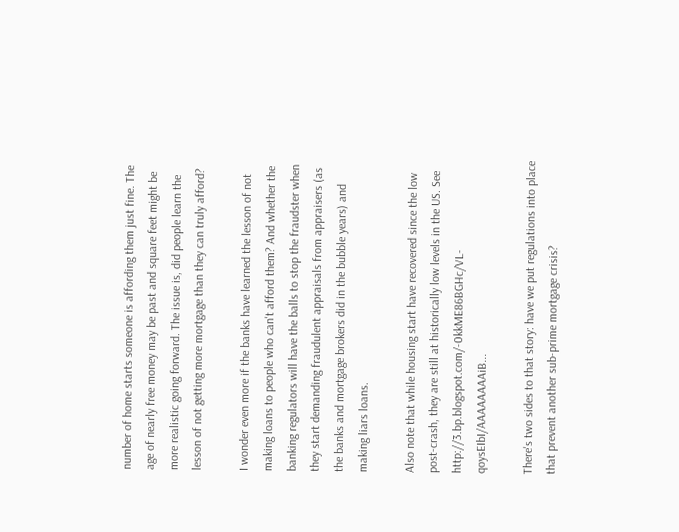number of home starts someone is affording them just fine. The age of nearly free money may be past and square feet might be more realistic going forward. The issue is, did people learn the lesson of not getting more mortgage than they can truly afford?

I wonder even more if the banks have learned the lesson of not making loans to people who can't afford them? And whether the banking regulators will have the balls to stop the fraudster when they start demanding fraudulent appraisals from appraisers (as the banks and mortgage brokers did in the bubble years) and making liars loans.

Also note that while housing start have recovered since the low post-crash, they are still at historically low levels in the US. See http://3.bp.blogspot.com/-0kkME86BGHc/VL-qoysEIbI/AAAAAAAAiB...

There's two sides to that story: have we put regulations into place that prevent another sub-prime mortgage crisis?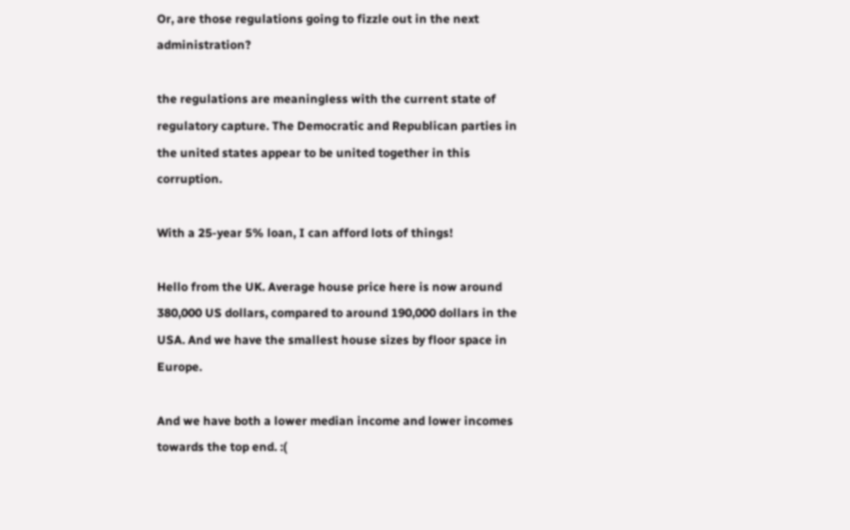Or, are those regulations going to fizzle out in the next administration?

the regulations are meaningless with the current state of regulatory capture. The Democratic and Republican parties in the united states appear to be united together in this corruption.

With a 25-year 5% loan, I can afford lots of things!

Hello from the UK. Average house price here is now around 380,000 US dollars, compared to around 190,000 dollars in the USA. And we have the smallest house sizes by floor space in Europe.

And we have both a lower median income and lower incomes towards the top end. :(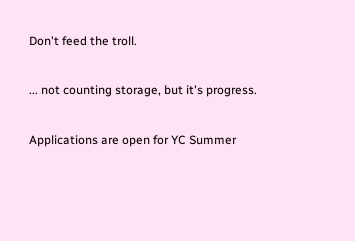Don't feed the troll.

... not counting storage, but it's progress.

Applications are open for YC Summer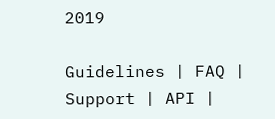2019

Guidelines | FAQ | Support | API |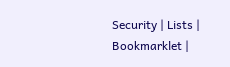Security | Lists | Bookmarklet |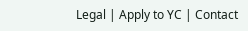Legal | Apply to YC | Contact